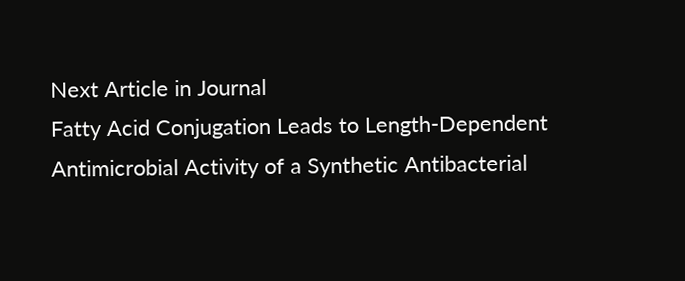Next Article in Journal
Fatty Acid Conjugation Leads to Length-Dependent Antimicrobial Activity of a Synthetic Antibacterial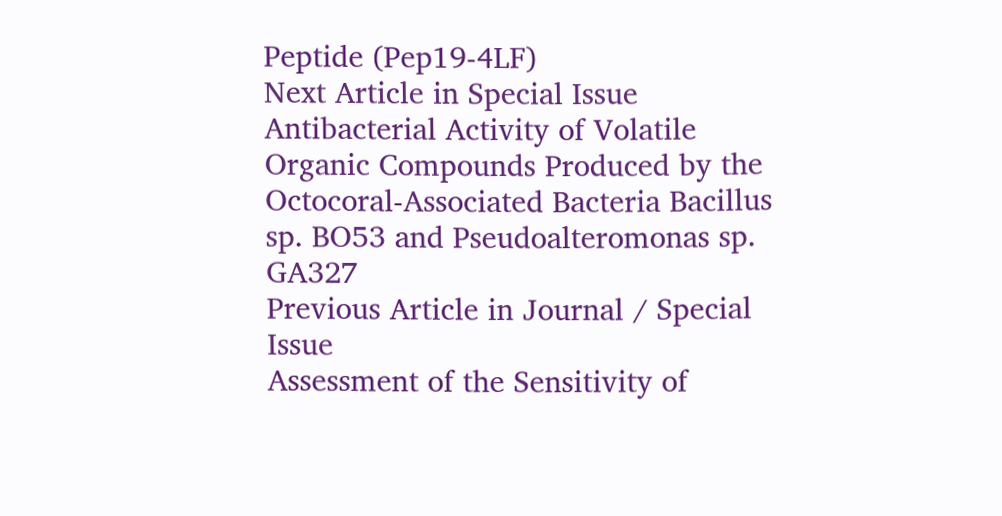Peptide (Pep19-4LF)
Next Article in Special Issue
Antibacterial Activity of Volatile Organic Compounds Produced by the Octocoral-Associated Bacteria Bacillus sp. BO53 and Pseudoalteromonas sp. GA327
Previous Article in Journal / Special Issue
Assessment of the Sensitivity of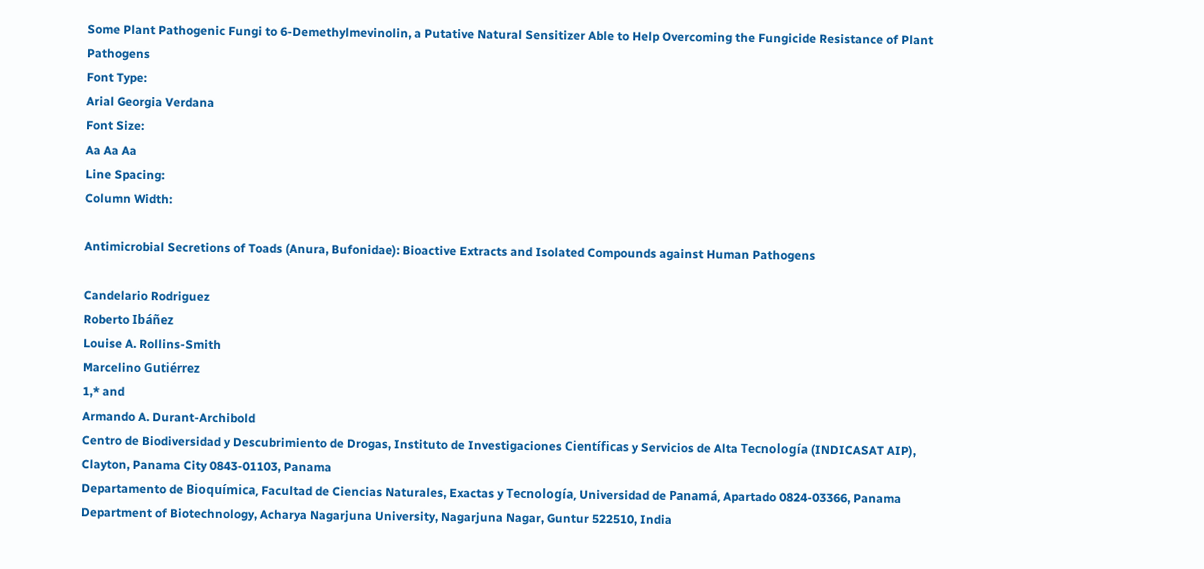Some Plant Pathogenic Fungi to 6-Demethylmevinolin, a Putative Natural Sensitizer Able to Help Overcoming the Fungicide Resistance of Plant Pathogens
Font Type:
Arial Georgia Verdana
Font Size:
Aa Aa Aa
Line Spacing:
Column Width:

Antimicrobial Secretions of Toads (Anura, Bufonidae): Bioactive Extracts and Isolated Compounds against Human Pathogens

Candelario Rodriguez
Roberto Ibáñez
Louise A. Rollins-Smith
Marcelino Gutiérrez
1,* and
Armando A. Durant-Archibold
Centro de Biodiversidad y Descubrimiento de Drogas, Instituto de Investigaciones Científicas y Servicios de Alta Tecnología (INDICASAT AIP), Clayton, Panama City 0843-01103, Panama
Departamento de Bioquímica, Facultad de Ciencias Naturales, Exactas y Tecnología, Universidad de Panamá, Apartado 0824-03366, Panama
Department of Biotechnology, Acharya Nagarjuna University, Nagarjuna Nagar, Guntur 522510, India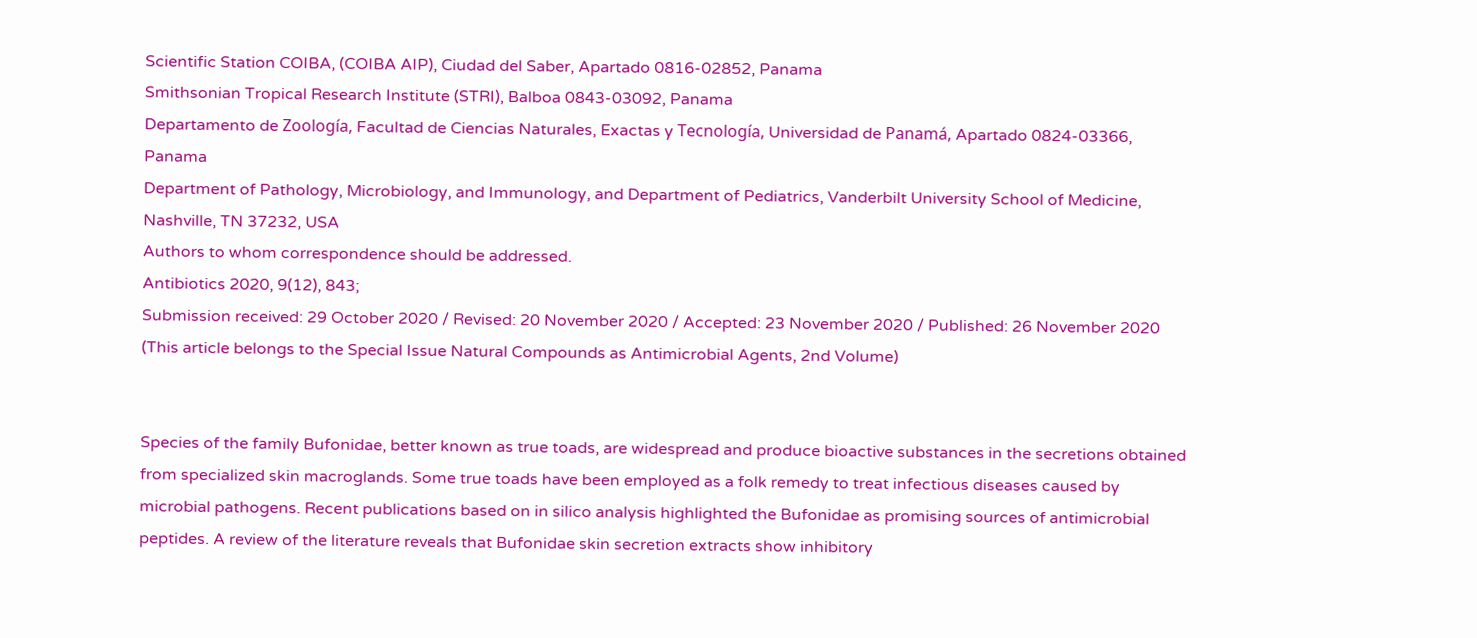Scientific Station COIBA, (COIBA AIP), Ciudad del Saber, Apartado 0816-02852, Panama
Smithsonian Tropical Research Institute (STRI), Balboa 0843-03092, Panama
Departamento de Zoología, Facultad de Ciencias Naturales, Exactas y Tecnología, Universidad de Panamá, Apartado 0824-03366, Panama
Department of Pathology, Microbiology, and Immunology, and Department of Pediatrics, Vanderbilt University School of Medicine, Nashville, TN 37232, USA
Authors to whom correspondence should be addressed.
Antibiotics 2020, 9(12), 843;
Submission received: 29 October 2020 / Revised: 20 November 2020 / Accepted: 23 November 2020 / Published: 26 November 2020
(This article belongs to the Special Issue Natural Compounds as Antimicrobial Agents, 2nd Volume)


Species of the family Bufonidae, better known as true toads, are widespread and produce bioactive substances in the secretions obtained from specialized skin macroglands. Some true toads have been employed as a folk remedy to treat infectious diseases caused by microbial pathogens. Recent publications based on in silico analysis highlighted the Bufonidae as promising sources of antimicrobial peptides. A review of the literature reveals that Bufonidae skin secretion extracts show inhibitory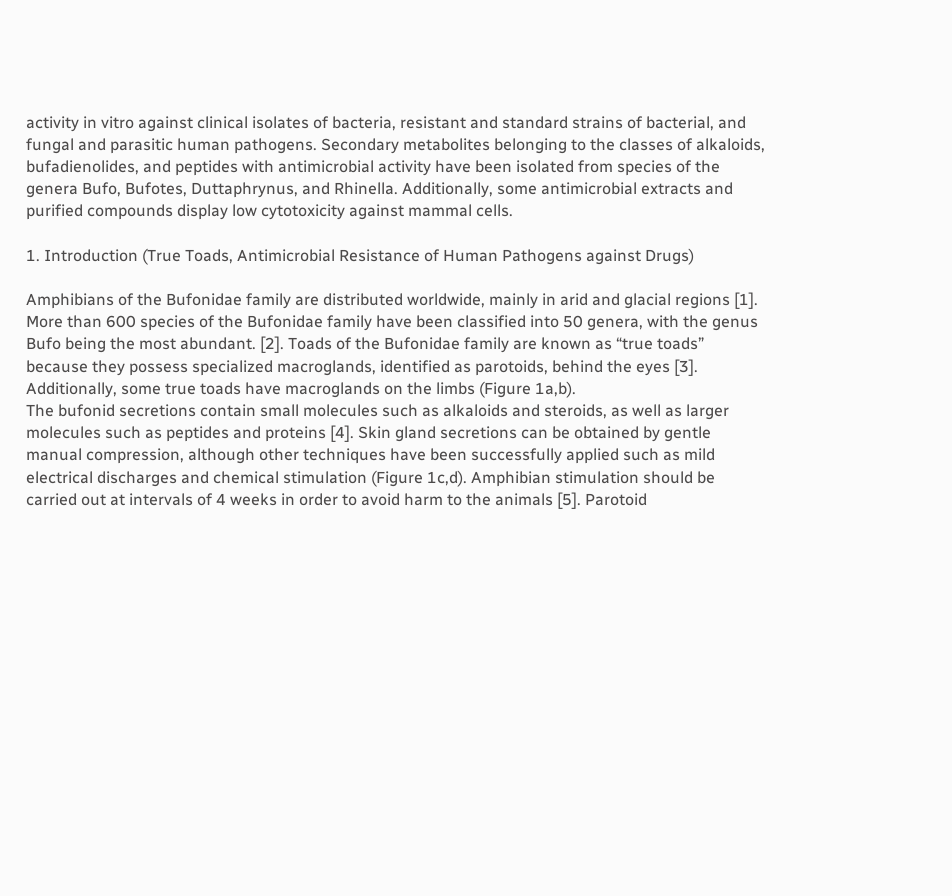activity in vitro against clinical isolates of bacteria, resistant and standard strains of bacterial, and fungal and parasitic human pathogens. Secondary metabolites belonging to the classes of alkaloids, bufadienolides, and peptides with antimicrobial activity have been isolated from species of the genera Bufo, Bufotes, Duttaphrynus, and Rhinella. Additionally, some antimicrobial extracts and purified compounds display low cytotoxicity against mammal cells.

1. Introduction (True Toads, Antimicrobial Resistance of Human Pathogens against Drugs)

Amphibians of the Bufonidae family are distributed worldwide, mainly in arid and glacial regions [1]. More than 600 species of the Bufonidae family have been classified into 50 genera, with the genus Bufo being the most abundant. [2]. Toads of the Bufonidae family are known as “true toads” because they possess specialized macroglands, identified as parotoids, behind the eyes [3]. Additionally, some true toads have macroglands on the limbs (Figure 1a,b).
The bufonid secretions contain small molecules such as alkaloids and steroids, as well as larger molecules such as peptides and proteins [4]. Skin gland secretions can be obtained by gentle manual compression, although other techniques have been successfully applied such as mild electrical discharges and chemical stimulation (Figure 1c,d). Amphibian stimulation should be carried out at intervals of 4 weeks in order to avoid harm to the animals [5]. Parotoid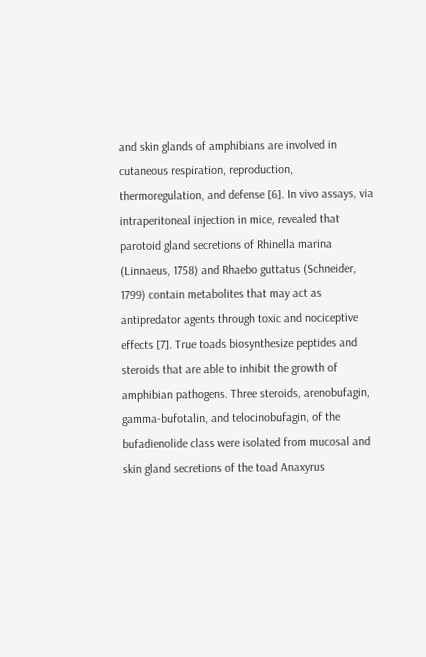and skin glands of amphibians are involved in cutaneous respiration, reproduction, thermoregulation, and defense [6]. In vivo assays, via intraperitoneal injection in mice, revealed that parotoid gland secretions of Rhinella marina (Linnaeus, 1758) and Rhaebo guttatus (Schneider, 1799) contain metabolites that may act as antipredator agents through toxic and nociceptive effects [7]. True toads biosynthesize peptides and steroids that are able to inhibit the growth of amphibian pathogens. Three steroids, arenobufagin, gamma-bufotalin, and telocinobufagin, of the bufadienolide class were isolated from mucosal and skin gland secretions of the toad Anaxyrus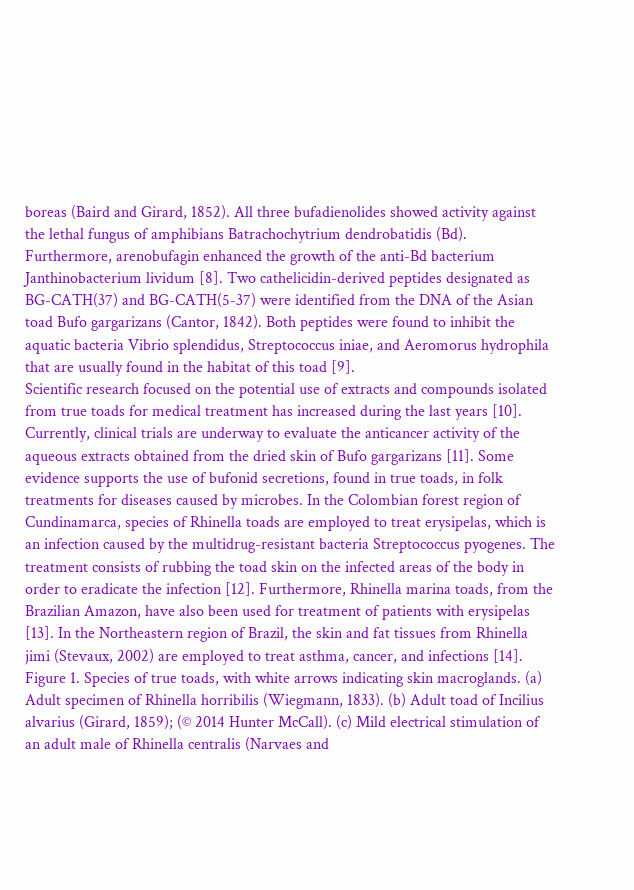boreas (Baird and Girard, 1852). All three bufadienolides showed activity against the lethal fungus of amphibians Batrachochytrium dendrobatidis (Bd). Furthermore, arenobufagin enhanced the growth of the anti-Bd bacterium Janthinobacterium lividum [8]. Two cathelicidin-derived peptides designated as BG-CATH(37) and BG-CATH(5-37) were identified from the DNA of the Asian toad Bufo gargarizans (Cantor, 1842). Both peptides were found to inhibit the aquatic bacteria Vibrio splendidus, Streptococcus iniae, and Aeromorus hydrophila that are usually found in the habitat of this toad [9].
Scientific research focused on the potential use of extracts and compounds isolated from true toads for medical treatment has increased during the last years [10]. Currently, clinical trials are underway to evaluate the anticancer activity of the aqueous extracts obtained from the dried skin of Bufo gargarizans [11]. Some evidence supports the use of bufonid secretions, found in true toads, in folk treatments for diseases caused by microbes. In the Colombian forest region of Cundinamarca, species of Rhinella toads are employed to treat erysipelas, which is an infection caused by the multidrug-resistant bacteria Streptococcus pyogenes. The treatment consists of rubbing the toad skin on the infected areas of the body in order to eradicate the infection [12]. Furthermore, Rhinella marina toads, from the Brazilian Amazon, have also been used for treatment of patients with erysipelas [13]. In the Northeastern region of Brazil, the skin and fat tissues from Rhinella jimi (Stevaux, 2002) are employed to treat asthma, cancer, and infections [14].
Figure 1. Species of true toads, with white arrows indicating skin macroglands. (a) Adult specimen of Rhinella horribilis (Wiegmann, 1833). (b) Adult toad of Incilius alvarius (Girard, 1859); (© 2014 Hunter McCall). (c) Mild electrical stimulation of an adult male of Rhinella centralis (Narvaes and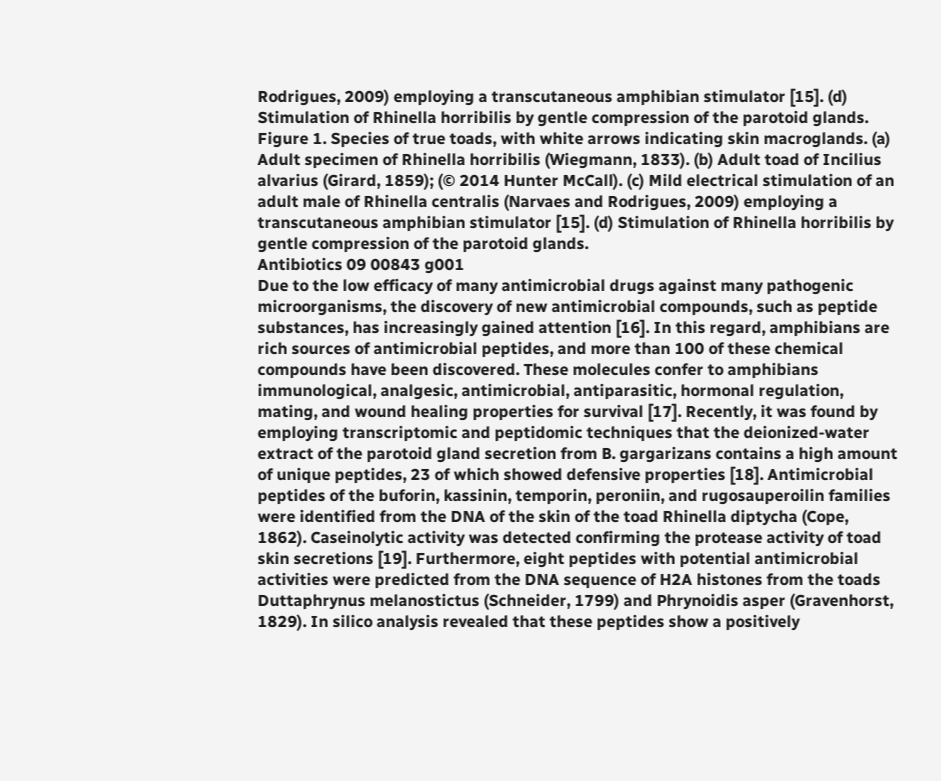Rodrigues, 2009) employing a transcutaneous amphibian stimulator [15]. (d) Stimulation of Rhinella horribilis by gentle compression of the parotoid glands.
Figure 1. Species of true toads, with white arrows indicating skin macroglands. (a) Adult specimen of Rhinella horribilis (Wiegmann, 1833). (b) Adult toad of Incilius alvarius (Girard, 1859); (© 2014 Hunter McCall). (c) Mild electrical stimulation of an adult male of Rhinella centralis (Narvaes and Rodrigues, 2009) employing a transcutaneous amphibian stimulator [15]. (d) Stimulation of Rhinella horribilis by gentle compression of the parotoid glands.
Antibiotics 09 00843 g001
Due to the low efficacy of many antimicrobial drugs against many pathogenic microorganisms, the discovery of new antimicrobial compounds, such as peptide substances, has increasingly gained attention [16]. In this regard, amphibians are rich sources of antimicrobial peptides, and more than 100 of these chemical compounds have been discovered. These molecules confer to amphibians immunological, analgesic, antimicrobial, antiparasitic, hormonal regulation, mating, and wound healing properties for survival [17]. Recently, it was found by employing transcriptomic and peptidomic techniques that the deionized-water extract of the parotoid gland secretion from B. gargarizans contains a high amount of unique peptides, 23 of which showed defensive properties [18]. Antimicrobial peptides of the buforin, kassinin, temporin, peroniin, and rugosauperoilin families were identified from the DNA of the skin of the toad Rhinella diptycha (Cope, 1862). Caseinolytic activity was detected confirming the protease activity of toad skin secretions [19]. Furthermore, eight peptides with potential antimicrobial activities were predicted from the DNA sequence of H2A histones from the toads Duttaphrynus melanostictus (Schneider, 1799) and Phrynoidis asper (Gravenhorst, 1829). In silico analysis revealed that these peptides show a positively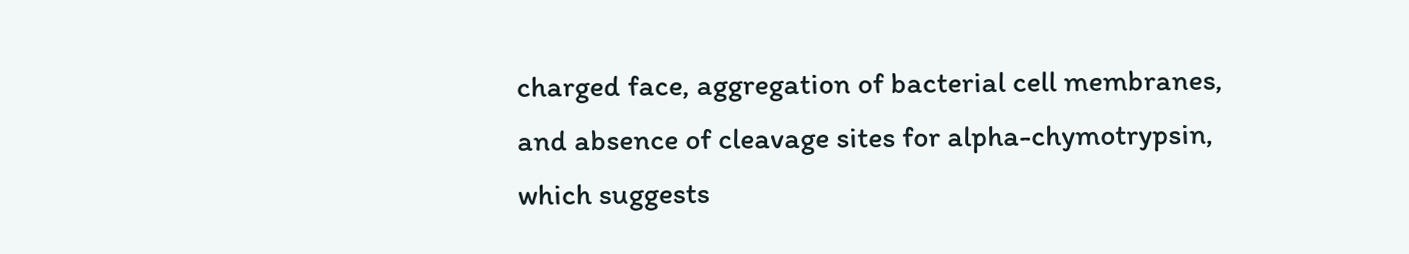charged face, aggregation of bacterial cell membranes, and absence of cleavage sites for alpha-chymotrypsin, which suggests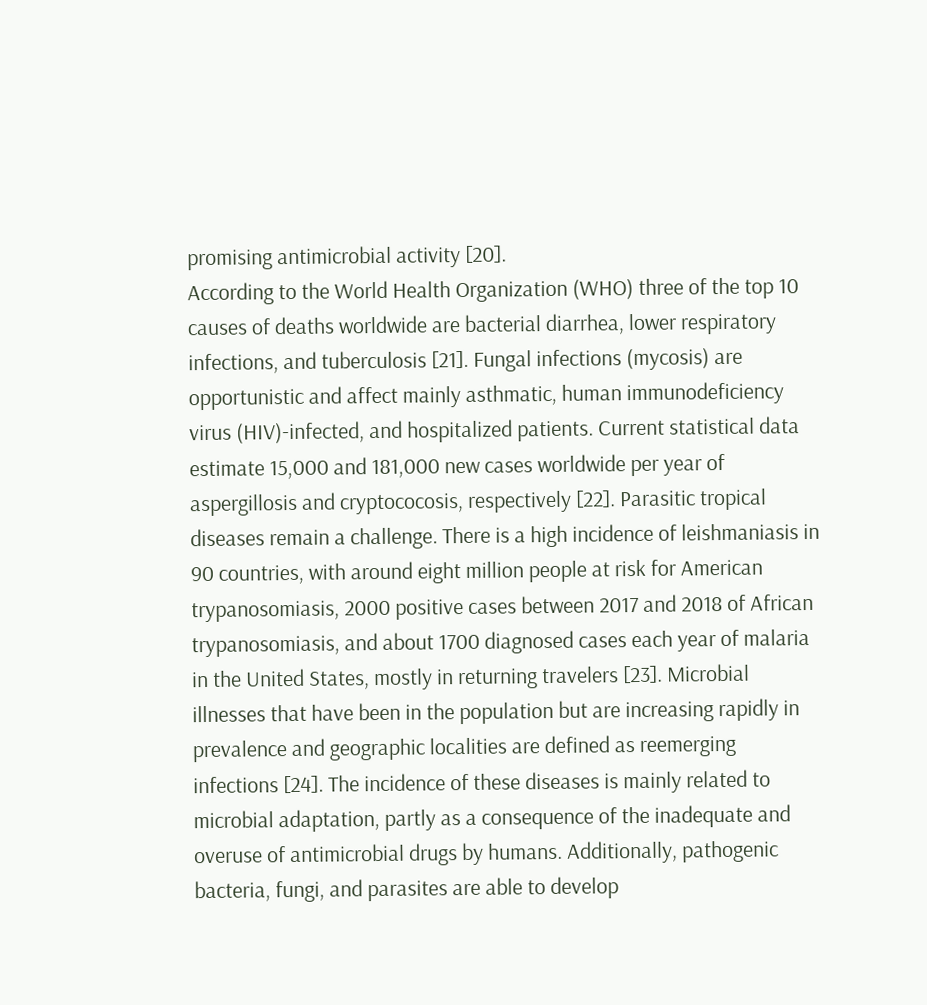promising antimicrobial activity [20].
According to the World Health Organization (WHO) three of the top 10 causes of deaths worldwide are bacterial diarrhea, lower respiratory infections, and tuberculosis [21]. Fungal infections (mycosis) are opportunistic and affect mainly asthmatic, human immunodeficiency virus (HIV)-infected, and hospitalized patients. Current statistical data estimate 15,000 and 181,000 new cases worldwide per year of aspergillosis and cryptococosis, respectively [22]. Parasitic tropical diseases remain a challenge. There is a high incidence of leishmaniasis in 90 countries, with around eight million people at risk for American trypanosomiasis, 2000 positive cases between 2017 and 2018 of African trypanosomiasis, and about 1700 diagnosed cases each year of malaria in the United States, mostly in returning travelers [23]. Microbial illnesses that have been in the population but are increasing rapidly in prevalence and geographic localities are defined as reemerging infections [24]. The incidence of these diseases is mainly related to microbial adaptation, partly as a consequence of the inadequate and overuse of antimicrobial drugs by humans. Additionally, pathogenic bacteria, fungi, and parasites are able to develop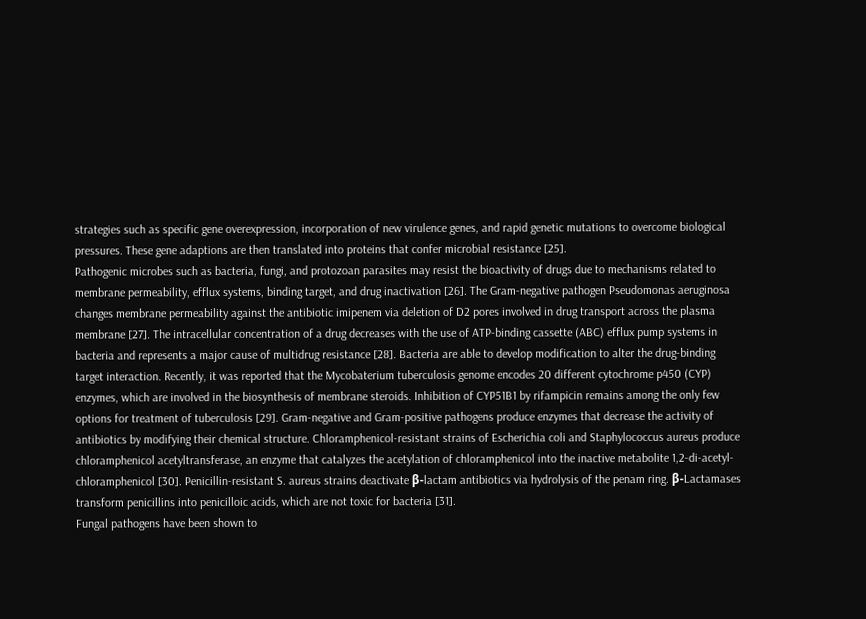strategies such as specific gene overexpression, incorporation of new virulence genes, and rapid genetic mutations to overcome biological pressures. These gene adaptions are then translated into proteins that confer microbial resistance [25].
Pathogenic microbes such as bacteria, fungi, and protozoan parasites may resist the bioactivity of drugs due to mechanisms related to membrane permeability, efflux systems, binding target, and drug inactivation [26]. The Gram-negative pathogen Pseudomonas aeruginosa changes membrane permeability against the antibiotic imipenem via deletion of D2 pores involved in drug transport across the plasma membrane [27]. The intracellular concentration of a drug decreases with the use of ATP-binding cassette (ABC) efflux pump systems in bacteria and represents a major cause of multidrug resistance [28]. Bacteria are able to develop modification to alter the drug-binding target interaction. Recently, it was reported that the Mycobaterium tuberculosis genome encodes 20 different cytochrome p450 (CYP) enzymes, which are involved in the biosynthesis of membrane steroids. Inhibition of CYP51B1 by rifampicin remains among the only few options for treatment of tuberculosis [29]. Gram-negative and Gram-positive pathogens produce enzymes that decrease the activity of antibiotics by modifying their chemical structure. Chloramphenicol-resistant strains of Escherichia coli and Staphylococcus aureus produce chloramphenicol acetyltransferase, an enzyme that catalyzes the acetylation of chloramphenicol into the inactive metabolite 1,2-di-acetyl-chloramphenicol [30]. Penicillin-resistant S. aureus strains deactivate β-lactam antibiotics via hydrolysis of the penam ring. β-Lactamases transform penicillins into penicilloic acids, which are not toxic for bacteria [31].
Fungal pathogens have been shown to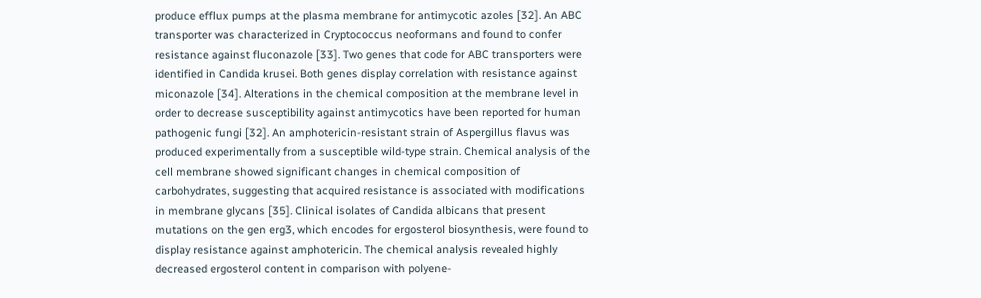produce efflux pumps at the plasma membrane for antimycotic azoles [32]. An ABC transporter was characterized in Cryptococcus neoformans and found to confer resistance against fluconazole [33]. Two genes that code for ABC transporters were identified in Candida krusei. Both genes display correlation with resistance against miconazole [34]. Alterations in the chemical composition at the membrane level in order to decrease susceptibility against antimycotics have been reported for human pathogenic fungi [32]. An amphotericin-resistant strain of Aspergillus flavus was produced experimentally from a susceptible wild-type strain. Chemical analysis of the cell membrane showed significant changes in chemical composition of carbohydrates, suggesting that acquired resistance is associated with modifications in membrane glycans [35]. Clinical isolates of Candida albicans that present mutations on the gen erg3, which encodes for ergosterol biosynthesis, were found to display resistance against amphotericin. The chemical analysis revealed highly decreased ergosterol content in comparison with polyene-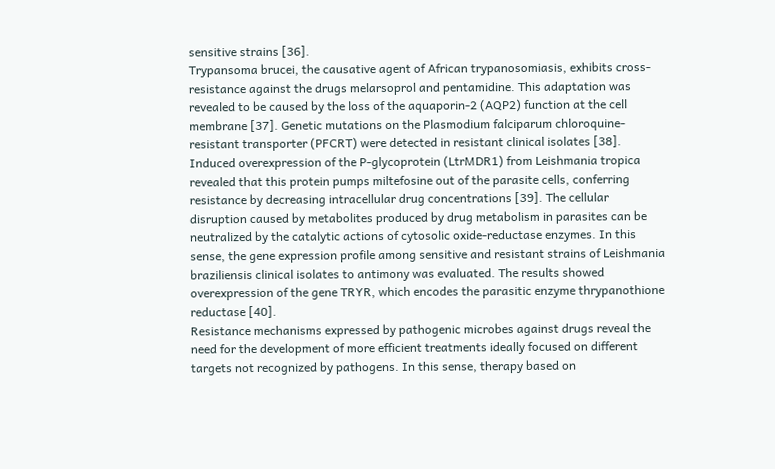sensitive strains [36].
Trypansoma brucei, the causative agent of African trypanosomiasis, exhibits cross-resistance against the drugs melarsoprol and pentamidine. This adaptation was revealed to be caused by the loss of the aquaporin-2 (AQP2) function at the cell membrane [37]. Genetic mutations on the Plasmodium falciparum chloroquine-resistant transporter (PFCRT) were detected in resistant clinical isolates [38]. Induced overexpression of the P-glycoprotein (LtrMDR1) from Leishmania tropica revealed that this protein pumps miltefosine out of the parasite cells, conferring resistance by decreasing intracellular drug concentrations [39]. The cellular disruption caused by metabolites produced by drug metabolism in parasites can be neutralized by the catalytic actions of cytosolic oxide-reductase enzymes. In this sense, the gene expression profile among sensitive and resistant strains of Leishmania braziliensis clinical isolates to antimony was evaluated. The results showed overexpression of the gene TRYR, which encodes the parasitic enzyme thrypanothione reductase [40].
Resistance mechanisms expressed by pathogenic microbes against drugs reveal the need for the development of more efficient treatments ideally focused on different targets not recognized by pathogens. In this sense, therapy based on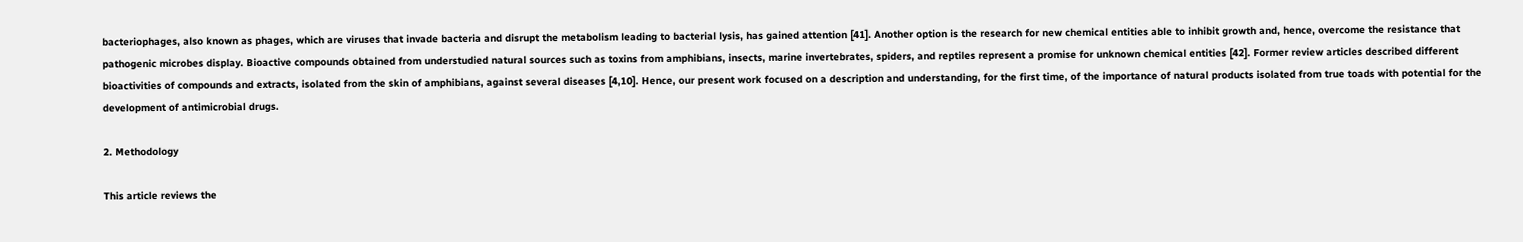bacteriophages, also known as phages, which are viruses that invade bacteria and disrupt the metabolism leading to bacterial lysis, has gained attention [41]. Another option is the research for new chemical entities able to inhibit growth and, hence, overcome the resistance that pathogenic microbes display. Bioactive compounds obtained from understudied natural sources such as toxins from amphibians, insects, marine invertebrates, spiders, and reptiles represent a promise for unknown chemical entities [42]. Former review articles described different bioactivities of compounds and extracts, isolated from the skin of amphibians, against several diseases [4,10]. Hence, our present work focused on a description and understanding, for the first time, of the importance of natural products isolated from true toads with potential for the development of antimicrobial drugs.

2. Methodology

This article reviews the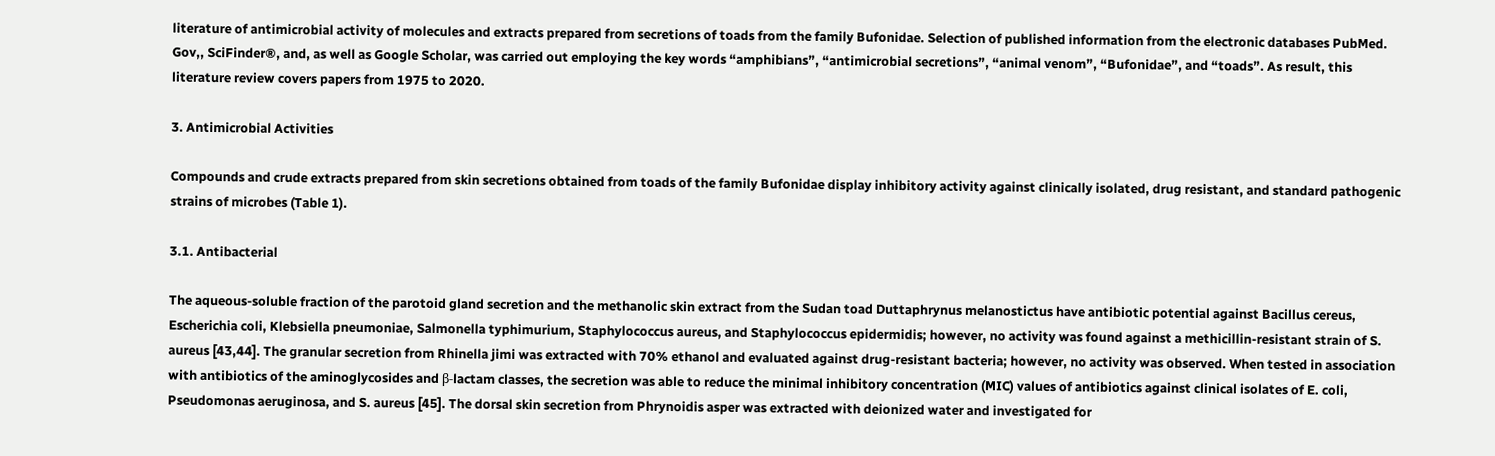literature of antimicrobial activity of molecules and extracts prepared from secretions of toads from the family Bufonidae. Selection of published information from the electronic databases PubMed. Gov,, SciFinder®, and, as well as Google Scholar, was carried out employing the key words “amphibians”, “antimicrobial secretions”, “animal venom”, “Bufonidae”, and “toads”. As result, this literature review covers papers from 1975 to 2020.

3. Antimicrobial Activities

Compounds and crude extracts prepared from skin secretions obtained from toads of the family Bufonidae display inhibitory activity against clinically isolated, drug resistant, and standard pathogenic strains of microbes (Table 1).

3.1. Antibacterial

The aqueous-soluble fraction of the parotoid gland secretion and the methanolic skin extract from the Sudan toad Duttaphrynus melanostictus have antibiotic potential against Bacillus cereus, Escherichia coli, Klebsiella pneumoniae, Salmonella typhimurium, Staphylococcus aureus, and Staphylococcus epidermidis; however, no activity was found against a methicillin-resistant strain of S. aureus [43,44]. The granular secretion from Rhinella jimi was extracted with 70% ethanol and evaluated against drug-resistant bacteria; however, no activity was observed. When tested in association with antibiotics of the aminoglycosides and β-lactam classes, the secretion was able to reduce the minimal inhibitory concentration (MIC) values of antibiotics against clinical isolates of E. coli, Pseudomonas aeruginosa, and S. aureus [45]. The dorsal skin secretion from Phrynoidis asper was extracted with deionized water and investigated for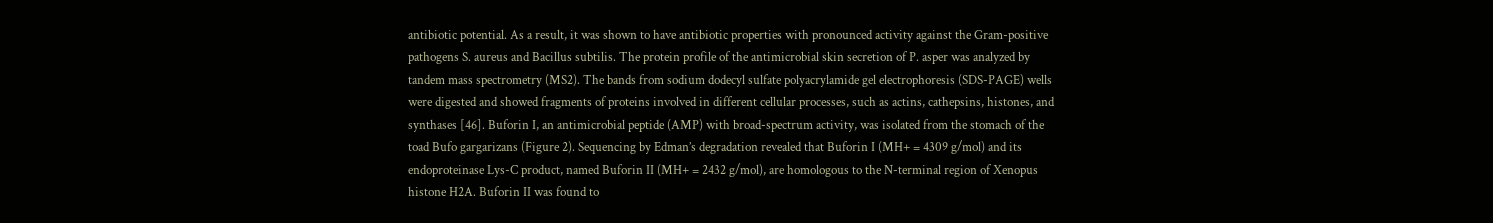antibiotic potential. As a result, it was shown to have antibiotic properties with pronounced activity against the Gram-positive pathogens S. aureus and Bacillus subtilis. The protein profile of the antimicrobial skin secretion of P. asper was analyzed by tandem mass spectrometry (MS2). The bands from sodium dodecyl sulfate polyacrylamide gel electrophoresis (SDS-PAGE) wells were digested and showed fragments of proteins involved in different cellular processes, such as actins, cathepsins, histones, and synthases [46]. Buforin I, an antimicrobial peptide (AMP) with broad-spectrum activity, was isolated from the stomach of the toad Bufo gargarizans (Figure 2). Sequencing by Edman’s degradation revealed that Buforin I (MH+ = 4309 g/mol) and its endoproteinase Lys-C product, named Buforin II (MH+ = 2432 g/mol), are homologous to the N-terminal region of Xenopus histone H2A. Buforin II was found to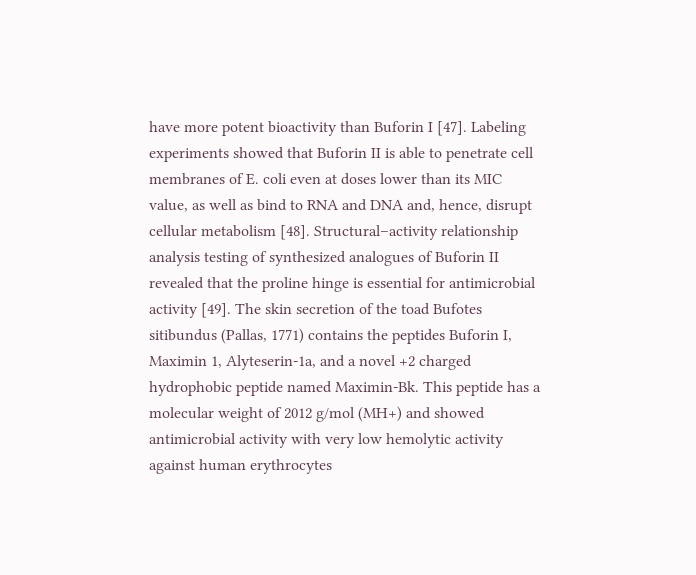have more potent bioactivity than Buforin I [47]. Labeling experiments showed that Buforin II is able to penetrate cell membranes of E. coli even at doses lower than its MIC value, as well as bind to RNA and DNA and, hence, disrupt cellular metabolism [48]. Structural–activity relationship analysis testing of synthesized analogues of Buforin II revealed that the proline hinge is essential for antimicrobial activity [49]. The skin secretion of the toad Bufotes sitibundus (Pallas, 1771) contains the peptides Buforin I, Maximin 1, Alyteserin-1a, and a novel +2 charged hydrophobic peptide named Maximin-Bk. This peptide has a molecular weight of 2012 g/mol (MH+) and showed antimicrobial activity with very low hemolytic activity against human erythrocytes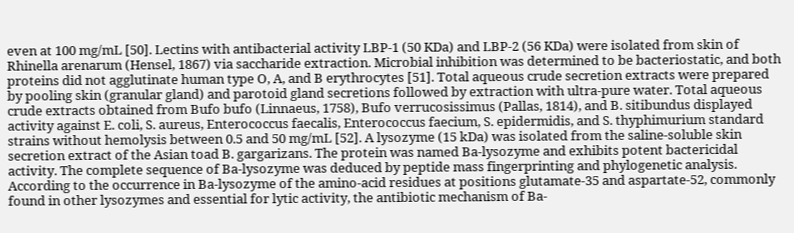even at 100 mg/mL [50]. Lectins with antibacterial activity LBP-1 (50 KDa) and LBP-2 (56 KDa) were isolated from skin of Rhinella arenarum (Hensel, 1867) via saccharide extraction. Microbial inhibition was determined to be bacteriostatic, and both proteins did not agglutinate human type O, A, and B erythrocytes [51]. Total aqueous crude secretion extracts were prepared by pooling skin (granular gland) and parotoid gland secretions followed by extraction with ultra-pure water. Total aqueous crude extracts obtained from Bufo bufo (Linnaeus, 1758), Bufo verrucosissimus (Pallas, 1814), and B. sitibundus displayed activity against E. coli, S. aureus, Enterococcus faecalis, Enterococcus faecium, S. epidermidis, and S. thyphimurium standard strains without hemolysis between 0.5 and 50 mg/mL [52]. A lysozyme (15 kDa) was isolated from the saline-soluble skin secretion extract of the Asian toad B. gargarizans. The protein was named Ba-lysozyme and exhibits potent bactericidal activity. The complete sequence of Ba-lysozyme was deduced by peptide mass fingerprinting and phylogenetic analysis. According to the occurrence in Ba-lysozyme of the amino-acid residues at positions glutamate-35 and aspartate-52, commonly found in other lysozymes and essential for lytic activity, the antibiotic mechanism of Ba-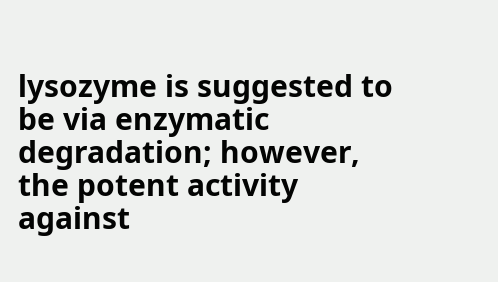lysozyme is suggested to be via enzymatic degradation; however, the potent activity against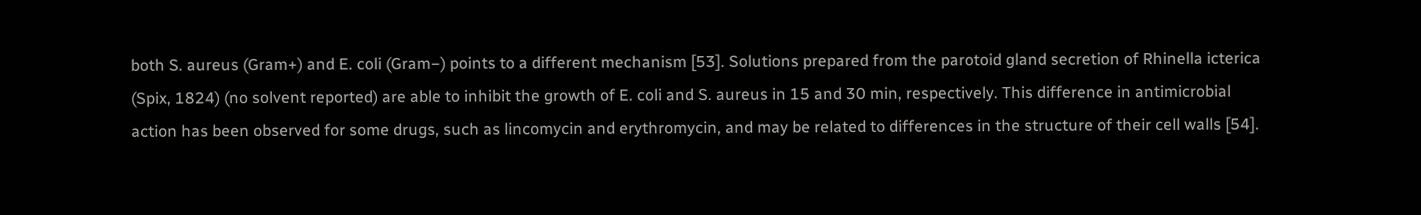both S. aureus (Gram+) and E. coli (Gram−) points to a different mechanism [53]. Solutions prepared from the parotoid gland secretion of Rhinella icterica (Spix, 1824) (no solvent reported) are able to inhibit the growth of E. coli and S. aureus in 15 and 30 min, respectively. This difference in antimicrobial action has been observed for some drugs, such as lincomycin and erythromycin, and may be related to differences in the structure of their cell walls [54].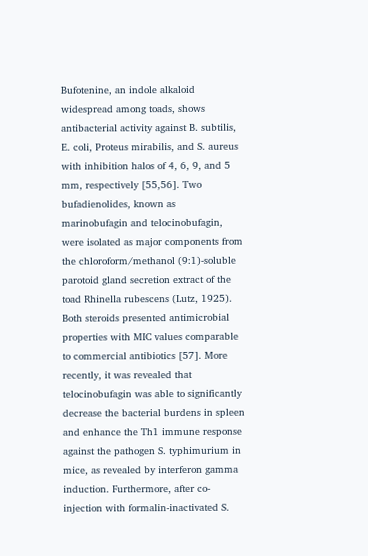Bufotenine, an indole alkaloid widespread among toads, shows antibacterial activity against B. subtilis, E. coli, Proteus mirabilis, and S. aureus with inhibition halos of 4, 6, 9, and 5 mm, respectively [55,56]. Two bufadienolides, known as marinobufagin and telocinobufagin, were isolated as major components from the chloroform/methanol (9:1)-soluble parotoid gland secretion extract of the toad Rhinella rubescens (Lutz, 1925). Both steroids presented antimicrobial properties with MIC values comparable to commercial antibiotics [57]. More recently, it was revealed that telocinobufagin was able to significantly decrease the bacterial burdens in spleen and enhance the Th1 immune response against the pathogen S. typhimurium in mice, as revealed by interferon gamma induction. Furthermore, after co-injection with formalin-inactivated S.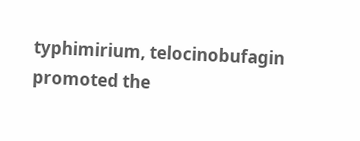typhimirium, telocinobufagin promoted the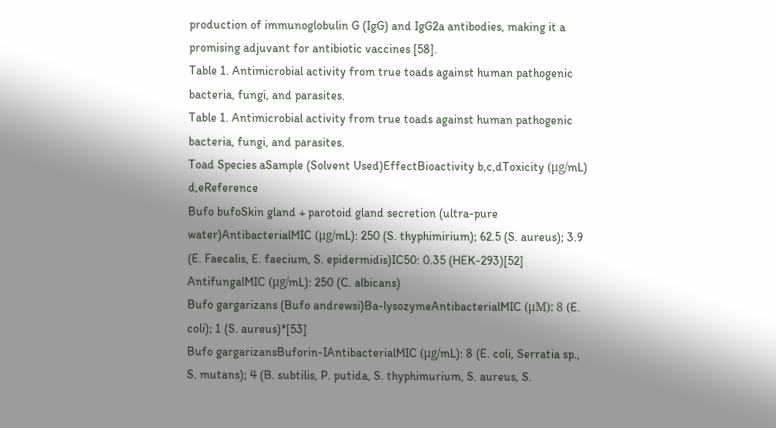production of immunoglobulin G (IgG) and IgG2a antibodies, making it a promising adjuvant for antibiotic vaccines [58].
Table 1. Antimicrobial activity from true toads against human pathogenic bacteria, fungi, and parasites.
Table 1. Antimicrobial activity from true toads against human pathogenic bacteria, fungi, and parasites.
Toad Species aSample (Solvent Used)EffectBioactivity b,c,dToxicity (μg/mL) d,eReference
Bufo bufoSkin gland + parotoid gland secretion (ultra-pure water)AntibacterialMIC (μg/mL): 250 (S. thyphimirium); 62.5 (S. aureus); 3.9 (E. Faecalis, E. faecium, S. epidermidis)IC50: 0.35 (HEK-293)[52]
AntifungalMIC (μg/mL): 250 (C. albicans)
Bufo gargarizans (Bufo andrewsi)Ba-lysozymeAntibacterialMIC (μM): 8 (E. coli); 1 (S. aureus)*[53]
Bufo gargarizansBuforin-IAntibacterialMIC (μg/mL): 8 (E. coli, Serratia sp., S. mutans); 4 (B. subtilis, P. putida, S. thyphimurium, S. aureus, S.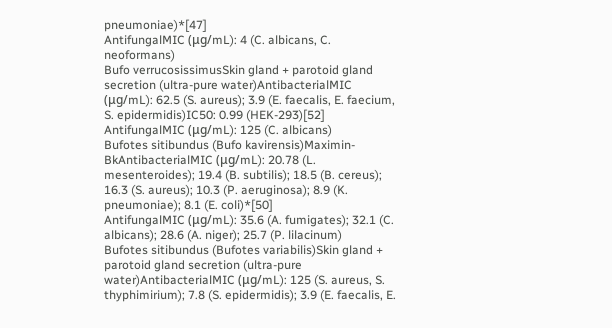pneumoniae)*[47]
AntifungalMIC (μg/mL): 4 (C. albicans, C. neoformans)
Bufo verrucosissimusSkin gland + parotoid gland secretion (ultra-pure water)AntibacterialMIC (μg/mL): 62.5 (S. aureus); 3.9 (E. faecalis, E. faecium, S. epidermidis)IC50: 0.99 (HEK-293)[52]
AntifungalMIC (μg/mL): 125 (C. albicans)
Bufotes sitibundus (Bufo kavirensis)Maximin-BkAntibacterialMIC (μg/mL): 20.78 (L. mesenteroides); 19.4 (B. subtilis); 18.5 (B. cereus); 16.3 (S. aureus); 10.3 (P. aeruginosa); 8.9 (K. pneumoniae); 8.1 (E. coli)*[50]
AntifungalMIC (μg/mL): 35.6 (A. fumigates); 32.1 (C. albicans); 28.6 (A. niger); 25.7 (P. lilacinum)
Bufotes sitibundus (Bufotes variabilis)Skin gland + parotoid gland secretion (ultra-pure water)AntibacterialMIC (μg/mL): 125 (S. aureus, S. thyphimirium); 7.8 (S. epidermidis); 3.9 (E. faecalis, E.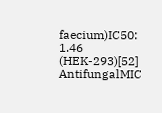faecium)IC50: 1.46 (HEK-293)[52]
AntifungalMIC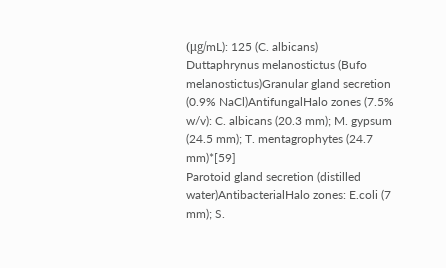(μg/mL): 125 (C. albicans)
Duttaphrynus melanostictus (Bufo melanostictus)Granular gland secretion (0.9% NaCl)AntifungalHalo zones (7.5% w/v): C. albicans (20.3 mm); M. gypsum (24.5 mm); T. mentagrophytes (24.7 mm)*[59]
Parotoid gland secretion (distilled water)AntibacterialHalo zones: E.coli (7 mm); S.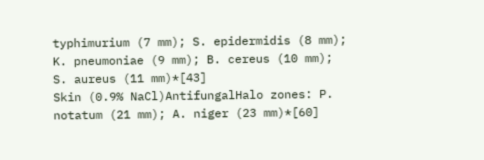typhimurium (7 mm); S. epidermidis (8 mm); K. pneumoniae (9 mm); B. cereus (10 mm); S. aureus (11 mm)*[43]
Skin (0.9% NaCl)AntifungalHalo zones: P. notatum (21 mm); A. niger (23 mm)*[60]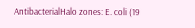AntibacterialHalo zones: E. coli (19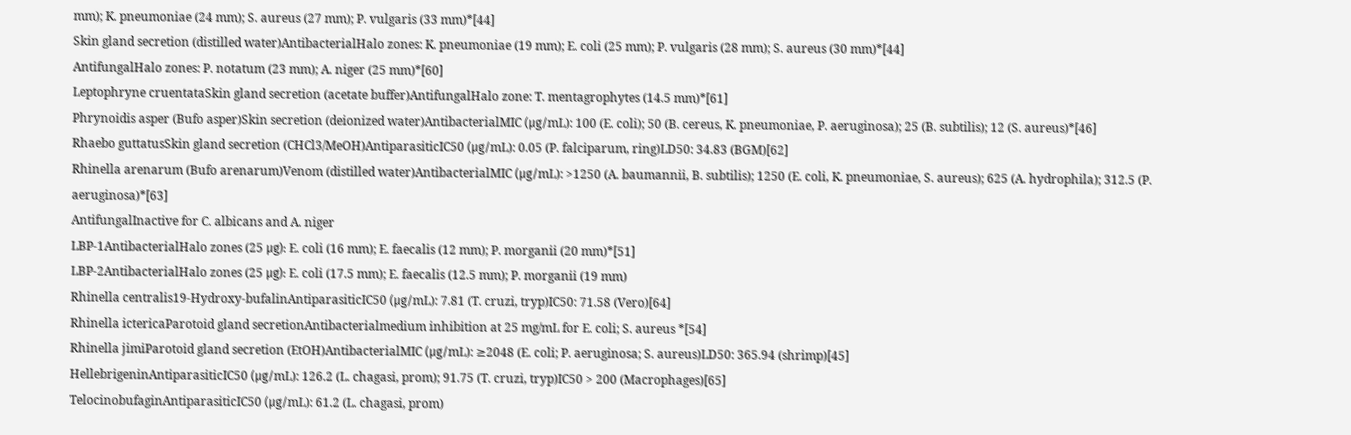mm); K. pneumoniae (24 mm); S. aureus (27 mm); P. vulgaris (33 mm)*[44]
Skin gland secretion (distilled water)AntibacterialHalo zones: K. pneumoniae (19 mm); E. coli (25 mm); P. vulgaris (28 mm); S. aureus (30 mm)*[44]
AntifungalHalo zones: P. notatum (23 mm); A. niger (25 mm)*[60]
Leptophryne cruentataSkin gland secretion (acetate buffer)AntifungalHalo zone: T. mentagrophytes (14.5 mm)*[61]
Phrynoidis asper (Bufo asper)Skin secretion (deionized water)AntibacterialMIC (μg/mL): 100 (E. coli); 50 (B. cereus, K. pneumoniae, P. aeruginosa); 25 (B. subtilis); 12 (S. aureus)*[46]
Rhaebo guttatusSkin gland secretion (CHCl3/MeOH)AntiparasiticIC50 (μg/mL): 0.05 (P. falciparum, ring)LD50: 34.83 (BGM)[62]
Rhinella arenarum (Bufo arenarum)Venom (distilled water)AntibacterialMIC (μg/mL): >1250 (A. baumannii, B. subtilis); 1250 (E. coli, K. pneumoniae, S. aureus); 625 (A. hydrophila); 312.5 (P. aeruginosa)*[63]
AntifungalInactive for C. albicans and A. niger
LBP-1AntibacterialHalo zones (25 μg): E. coli (16 mm); E. faecalis (12 mm); P. morganii (20 mm)*[51]
LBP-2AntibacterialHalo zones (25 μg): E. coli (17.5 mm); E. faecalis (12.5 mm); P. morganii (19 mm)
Rhinella centralis19-Hydroxy-bufalinAntiparasiticIC50 (μg/mL): 7.81 (T. cruzi, tryp)IC50: 71.58 (Vero)[64]
Rhinella ictericaParotoid gland secretionAntibacterialmedium inhibition at 25 mg/mL for E. coli; S. aureus *[54]
Rhinella jimiParotoid gland secretion (EtOH)AntibacterialMIC (μg/mL): ≥2048 (E. coli; P. aeruginosa; S. aureus)LD50: 365.94 (shrimp)[45]
HellebrigeninAntiparasiticIC50 (μg/mL): 126.2 (L. chagasi, prom); 91.75 (T. cruzi, tryp)IC50 > 200 (Macrophages)[65]
TelocinobufaginAntiparasiticIC50 (μg/mL): 61.2 (L. chagasi, prom)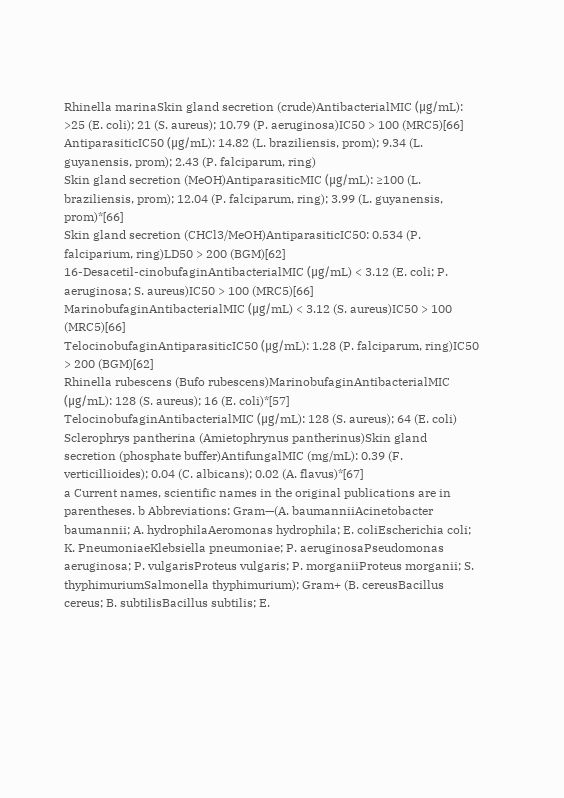Rhinella marinaSkin gland secretion (crude)AntibacterialMIC (μg/mL): >25 (E. coli); 21 (S. aureus); 10.79 (P. aeruginosa)IC50 > 100 (MRC5)[66]
AntiparasiticIC50 (μg/mL): 14.82 (L. braziliensis, prom); 9.34 (L. guyanensis, prom); 2.43 (P. falciparum, ring)
Skin gland secretion (MeOH)AntiparasiticMIC (μg/mL): ≥100 (L. braziliensis, prom); 12.04 (P. falciparum, ring); 3.99 (L. guyanensis, prom)*[66]
Skin gland secretion (CHCl3/MeOH)AntiparasiticIC50: 0.534 (P. falciparium, ring)LD50 > 200 (BGM)[62]
16-Desacetil-cinobufaginAntibacterialMIC (μg/mL) < 3.12 (E. coli; P. aeruginosa; S. aureus)IC50 > 100 (MRC5)[66]
MarinobufaginAntibacterialMIC (μg/mL) < 3.12 (S. aureus)IC50 > 100 (MRC5)[66]
TelocinobufaginAntiparasiticIC50 (μg/mL): 1.28 (P. falciparum, ring)IC50 > 200 (BGM)[62]
Rhinella rubescens (Bufo rubescens)MarinobufaginAntibacterialMIC (μg/mL): 128 (S. aureus); 16 (E. coli)*[57]
TelocinobufaginAntibacterialMIC (μg/mL): 128 (S. aureus); 64 (E. coli)
Sclerophrys pantherina (Amietophrynus pantherinus)Skin gland secretion (phosphate buffer)AntifungalMIC (mg/mL): 0.39 (F. verticillioides); 0.04 (C. albicans); 0.02 (A. flavus)*[67]
a Current names, scientific names in the original publications are in parentheses. b Abbreviations: Gram—(A. baumanniiAcinetobacter baumannii; A. hydrophilaAeromonas hydrophila; E. coliEscherichia coli; K. PneumoniaeKlebsiella pneumoniae; P. aeruginosaPseudomonas aeruginosa; P. vulgarisProteus vulgaris; P. morganiiProteus morganii; S. thyphimuriumSalmonella thyphimurium); Gram+ (B. cereusBacillus cereus; B. subtilisBacillus subtilis; E.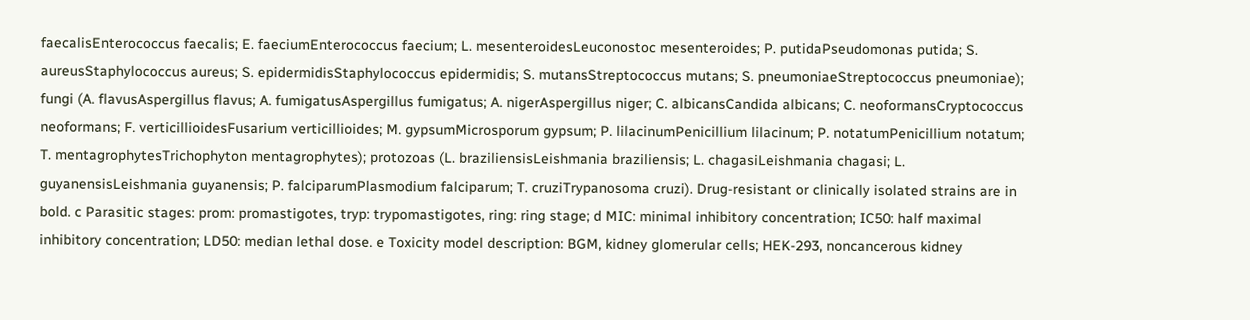faecalisEnterococcus faecalis; E. faeciumEnterococcus faecium; L. mesenteroidesLeuconostoc mesenteroides; P. putidaPseudomonas putida; S. aureusStaphylococcus aureus; S. epidermidisStaphylococcus epidermidis; S. mutansStreptococcus mutans; S. pneumoniaeStreptococcus pneumoniae); fungi (A. flavusAspergillus flavus; A. fumigatusAspergillus fumigatus; A. nigerAspergillus niger; C. albicansCandida albicans; C. neoformansCryptococcus neoformans; F. verticillioidesFusarium verticillioides; M. gypsumMicrosporum gypsum; P. lilacinumPenicillium lilacinum; P. notatumPenicillium notatum; T. mentagrophytesTrichophyton mentagrophytes); protozoas (L. braziliensisLeishmania braziliensis; L. chagasiLeishmania chagasi; L. guyanensisLeishmania guyanensis; P. falciparumPlasmodium falciparum; T. cruziTrypanosoma cruzi). Drug-resistant or clinically isolated strains are in bold. c Parasitic stages: prom: promastigotes, tryp: trypomastigotes, ring: ring stage; d MIC: minimal inhibitory concentration; IC50: half maximal inhibitory concentration; LD50: median lethal dose. e Toxicity model description: BGM, kidney glomerular cells; HEK-293, noncancerous kidney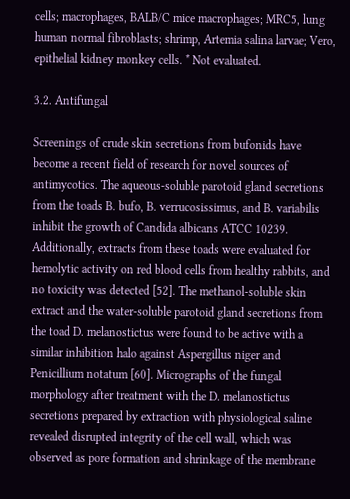cells; macrophages, BALB/C mice macrophages; MRC5, lung human normal fibroblasts; shrimp, Artemia salina larvae; Vero, epithelial kidney monkey cells. * Not evaluated.

3.2. Antifungal

Screenings of crude skin secretions from bufonids have become a recent field of research for novel sources of antimycotics. The aqueous-soluble parotoid gland secretions from the toads B. bufo, B. verrucosissimus, and B. variabilis inhibit the growth of Candida albicans ATCC 10239. Additionally, extracts from these toads were evaluated for hemolytic activity on red blood cells from healthy rabbits, and no toxicity was detected [52]. The methanol-soluble skin extract and the water-soluble parotoid gland secretions from the toad D. melanostictus were found to be active with a similar inhibition halo against Aspergillus niger and Penicillium notatum [60]. Micrographs of the fungal morphology after treatment with the D. melanostictus secretions prepared by extraction with physiological saline revealed disrupted integrity of the cell wall, which was observed as pore formation and shrinkage of the membrane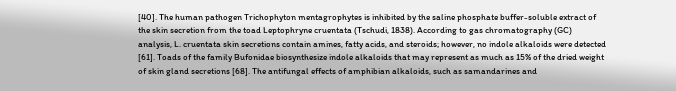[40]. The human pathogen Trichophyton mentagrophytes is inhibited by the saline phosphate buffer-soluble extract of the skin secretion from the toad Leptophryne cruentata (Tschudi, 1838). According to gas chromatography (GC) analysis, L. cruentata skin secretions contain amines, fatty acids, and steroids; however, no indole alkaloids were detected [61]. Toads of the family Bufonidae biosynthesize indole alkaloids that may represent as much as 15% of the dried weight of skin gland secretions [68]. The antifungal effects of amphibian alkaloids, such as samandarines and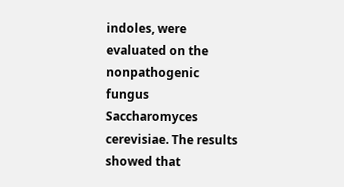indoles, were evaluated on the nonpathogenic fungus Saccharomyces cerevisiae. The results showed that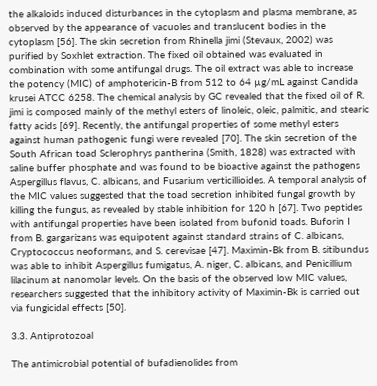the alkaloids induced disturbances in the cytoplasm and plasma membrane, as observed by the appearance of vacuoles and translucent bodies in the cytoplasm [56]. The skin secretion from Rhinella jimi (Stevaux, 2002) was purified by Soxhlet extraction. The fixed oil obtained was evaluated in combination with some antifungal drugs. The oil extract was able to increase the potency (MIC) of amphotericin-B from 512 to 64 µg/mL against Candida krusei ATCC 6258. The chemical analysis by GC revealed that the fixed oil of R. jimi is composed mainly of the methyl esters of linoleic, oleic, palmitic, and stearic fatty acids [69]. Recently, the antifungal properties of some methyl esters against human pathogenic fungi were revealed [70]. The skin secretion of the South African toad Sclerophrys pantherina (Smith, 1828) was extracted with saline buffer phosphate and was found to be bioactive against the pathogens Aspergillus flavus, C. albicans, and Fusarium verticillioides. A temporal analysis of the MIC values suggested that the toad secretion inhibited fungal growth by killing the fungus, as revealed by stable inhibition for 120 h [67]. Two peptides with antifungal properties have been isolated from bufonid toads. Buforin I from B. gargarizans was equipotent against standard strains of C. albicans, Cryptococcus neoformans, and S. cerevisae [47]. Maximin-Bk from B. sitibundus was able to inhibit Aspergillus fumigatus, A. niger, C. albicans, and Penicillium lilacinum at nanomolar levels. On the basis of the observed low MIC values, researchers suggested that the inhibitory activity of Maximin-Bk is carried out via fungicidal effects [50].

3.3. Antiprotozoal

The antimicrobial potential of bufadienolides from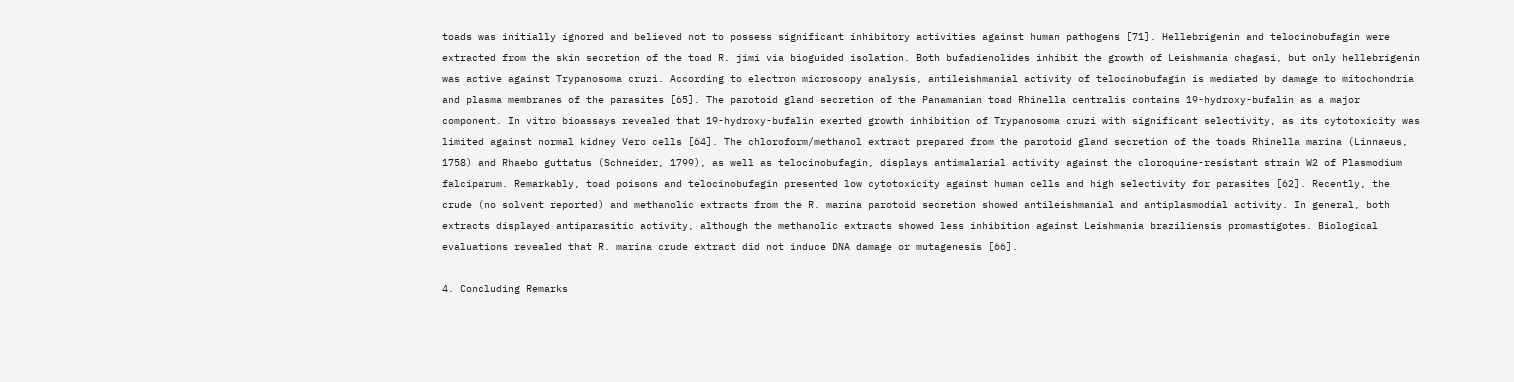toads was initially ignored and believed not to possess significant inhibitory activities against human pathogens [71]. Hellebrigenin and telocinobufagin were extracted from the skin secretion of the toad R. jimi via bioguided isolation. Both bufadienolides inhibit the growth of Leishmania chagasi, but only hellebrigenin was active against Trypanosoma cruzi. According to electron microscopy analysis, antileishmanial activity of telocinobufagin is mediated by damage to mitochondria and plasma membranes of the parasites [65]. The parotoid gland secretion of the Panamanian toad Rhinella centralis contains 19-hydroxy-bufalin as a major component. In vitro bioassays revealed that 19-hydroxy-bufalin exerted growth inhibition of Trypanosoma cruzi with significant selectivity, as its cytotoxicity was limited against normal kidney Vero cells [64]. The chloroform/methanol extract prepared from the parotoid gland secretion of the toads Rhinella marina (Linnaeus, 1758) and Rhaebo guttatus (Schneider, 1799), as well as telocinobufagin, displays antimalarial activity against the cloroquine-resistant strain W2 of Plasmodium falciparum. Remarkably, toad poisons and telocinobufagin presented low cytotoxicity against human cells and high selectivity for parasites [62]. Recently, the crude (no solvent reported) and methanolic extracts from the R. marina parotoid secretion showed antileishmanial and antiplasmodial activity. In general, both extracts displayed antiparasitic activity, although the methanolic extracts showed less inhibition against Leishmania braziliensis promastigotes. Biological evaluations revealed that R. marina crude extract did not induce DNA damage or mutagenesis [66].

4. Concluding Remarks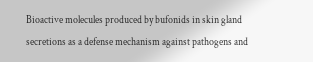Bioactive molecules produced by bufonids in skin gland secretions as a defense mechanism against pathogens and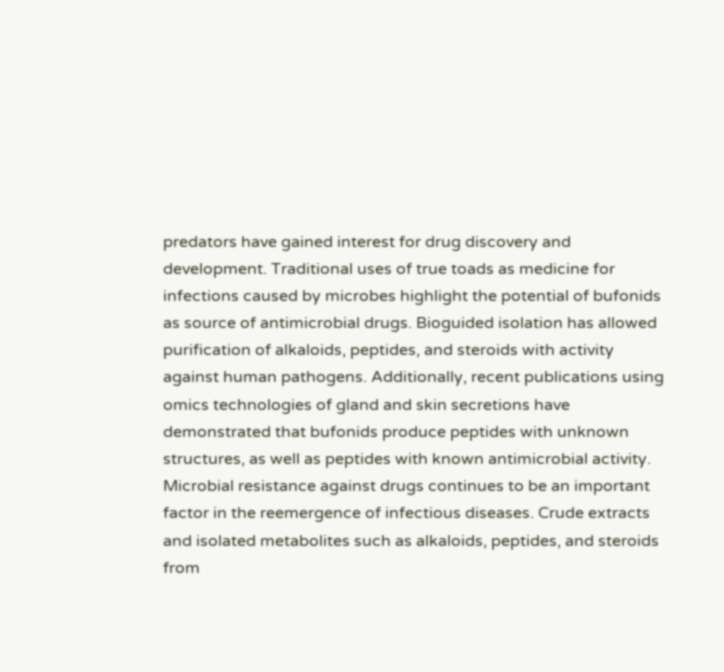predators have gained interest for drug discovery and development. Traditional uses of true toads as medicine for infections caused by microbes highlight the potential of bufonids as source of antimicrobial drugs. Bioguided isolation has allowed purification of alkaloids, peptides, and steroids with activity against human pathogens. Additionally, recent publications using omics technologies of gland and skin secretions have demonstrated that bufonids produce peptides with unknown structures, as well as peptides with known antimicrobial activity. Microbial resistance against drugs continues to be an important factor in the reemergence of infectious diseases. Crude extracts and isolated metabolites such as alkaloids, peptides, and steroids from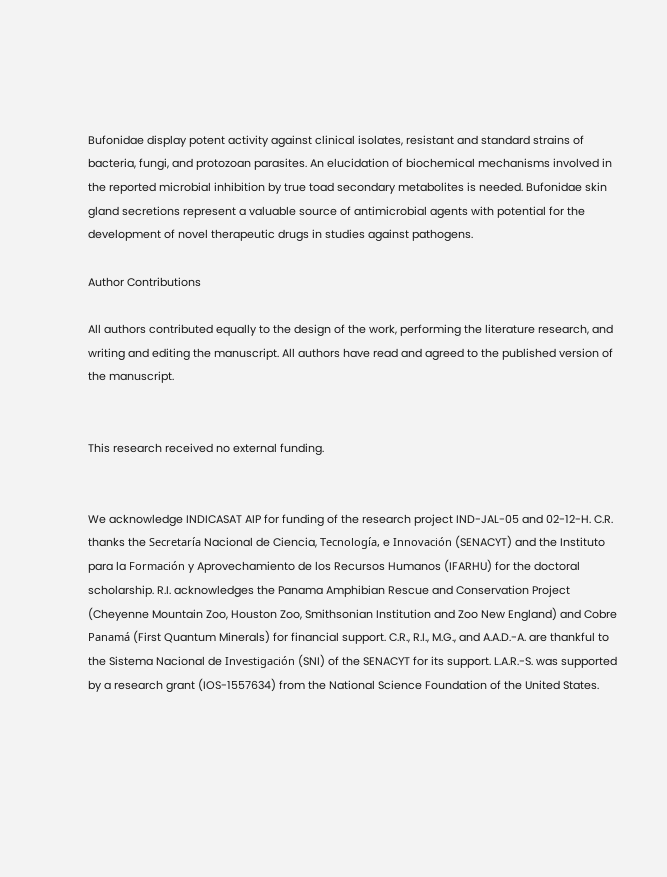Bufonidae display potent activity against clinical isolates, resistant and standard strains of bacteria, fungi, and protozoan parasites. An elucidation of biochemical mechanisms involved in the reported microbial inhibition by true toad secondary metabolites is needed. Bufonidae skin gland secretions represent a valuable source of antimicrobial agents with potential for the development of novel therapeutic drugs in studies against pathogens.

Author Contributions

All authors contributed equally to the design of the work, performing the literature research, and writing and editing the manuscript. All authors have read and agreed to the published version of the manuscript.


This research received no external funding.


We acknowledge INDICASAT AIP for funding of the research project IND-JAL-05 and 02-12-H. C.R. thanks the Secretaría Nacional de Ciencia, Tecnología, e Innovación (SENACYT) and the Instituto para la Formación y Aprovechamiento de los Recursos Humanos (IFARHU) for the doctoral scholarship. R.I. acknowledges the Panama Amphibian Rescue and Conservation Project (Cheyenne Mountain Zoo, Houston Zoo, Smithsonian Institution and Zoo New England) and Cobre Panamá (First Quantum Minerals) for financial support. C.R., R.I., M.G., and A.A.D.-A. are thankful to the Sistema Nacional de Investigación (SNI) of the SENACYT for its support. L.A.R.-S. was supported by a research grant (IOS-1557634) from the National Science Foundation of the United States.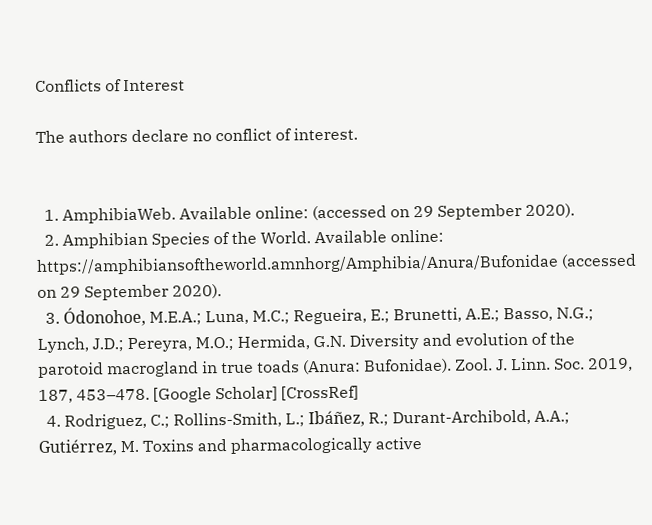Conflicts of Interest

The authors declare no conflict of interest.


  1. AmphibiaWeb. Available online: (accessed on 29 September 2020).
  2. Amphibian Species of the World. Available online: https://amphibiansoftheworld.amnhorg/Amphibia/Anura/Bufonidae (accessed on 29 September 2020).
  3. Ódonohoe, M.E.A.; Luna, M.C.; Regueira, E.; Brunetti, A.E.; Basso, N.G.; Lynch, J.D.; Pereyra, M.O.; Hermida, G.N. Diversity and evolution of the parotoid macrogland in true toads (Anura: Bufonidae). Zool. J. Linn. Soc. 2019, 187, 453–478. [Google Scholar] [CrossRef]
  4. Rodriguez, C.; Rollins-Smith, L.; Ibáñez, R.; Durant-Archibold, A.A.; Gutiérrez, M. Toxins and pharmacologically active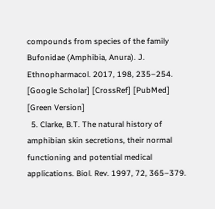compounds from species of the family Bufonidae (Amphibia, Anura). J. Ethnopharmacol. 2017, 198, 235–254. [Google Scholar] [CrossRef] [PubMed] [Green Version]
  5. Clarke, B.T. The natural history of amphibian skin secretions, their normal functioning and potential medical applications. Biol. Rev. 1997, 72, 365–379.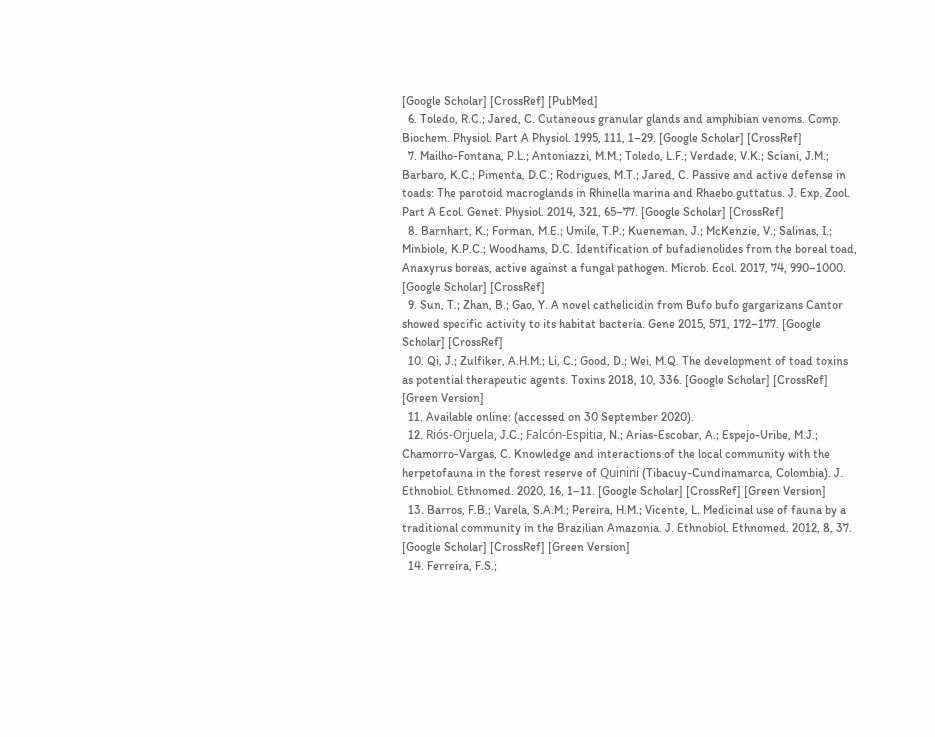[Google Scholar] [CrossRef] [PubMed]
  6. Toledo, R.C.; Jared, C. Cutaneous granular glands and amphibian venoms. Comp. Biochem. Physiol. Part A Physiol. 1995, 111, 1–29. [Google Scholar] [CrossRef]
  7. Mailho-Fontana, P.L.; Antoniazzi, M.M.; Toledo, L.F.; Verdade, V.K.; Sciani, J.M.; Barbaro, K.C.; Pimenta, D.C.; Rodrigues, M.T.; Jared, C. Passive and active defense in toads: The parotoid macroglands in Rhinella marina and Rhaebo guttatus. J. Exp. Zool. Part A Ecol. Genet. Physiol. 2014, 321, 65–77. [Google Scholar] [CrossRef]
  8. Barnhart, K.; Forman, M.E.; Umile, T.P.; Kueneman, J.; McKenzie, V.; Salinas, I.; Minbiole, K.P.C.; Woodhams, D.C. Identification of bufadienolides from the boreal toad, Anaxyrus boreas, active against a fungal pathogen. Microb. Ecol. 2017, 74, 990–1000. [Google Scholar] [CrossRef]
  9. Sun, T.; Zhan, B.; Gao, Y. A novel cathelicidin from Bufo bufo gargarizans Cantor showed specific activity to its habitat bacteria. Gene 2015, 571, 172–177. [Google Scholar] [CrossRef]
  10. Qi, J.; Zulfiker, A.H.M.; Li, C.; Good, D.; Wei, M.Q. The development of toad toxins as potential therapeutic agents. Toxins 2018, 10, 336. [Google Scholar] [CrossRef] [Green Version]
  11. Available online: (accessed on 30 September 2020).
  12. Riós-Orjuela, J.C.; Falcón-Espitia, N.; Arias-Escobar, A.; Espejo-Uribe, M.J.; Chamorro-Vargas, C. Knowledge and interactions of the local community with the herpetofauna in the forest reserve of Quininí (Tibacuy-Cundinamarca, Colombia). J. Ethnobiol. Ethnomed. 2020, 16, 1–11. [Google Scholar] [CrossRef] [Green Version]
  13. Barros, F.B.; Varela, S.A.M.; Pereira, H.M.; Vicente, L. Medicinal use of fauna by a traditional community in the Brazilian Amazonia. J. Ethnobiol. Ethnomed. 2012, 8, 37. [Google Scholar] [CrossRef] [Green Version]
  14. Ferreira, F.S.;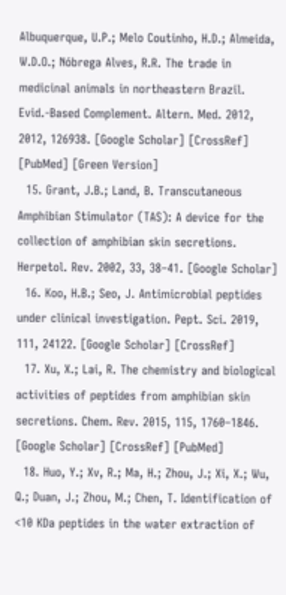Albuquerque, U.P.; Melo Coutinho, H.D.; Almeida, W.D.O.; Nóbrega Alves, R.R. The trade in medicinal animals in northeastern Brazil. Evid.-Based Complement. Altern. Med. 2012, 2012, 126938. [Google Scholar] [CrossRef] [PubMed] [Green Version]
  15. Grant, J.B.; Land, B. Transcutaneous Amphibian Stimulator (TAS): A device for the collection of amphibian skin secretions. Herpetol. Rev. 2002, 33, 38–41. [Google Scholar]
  16. Koo, H.B.; Seo, J. Antimicrobial peptides under clinical investigation. Pept. Sci. 2019, 111, 24122. [Google Scholar] [CrossRef]
  17. Xu, X.; Lai, R. The chemistry and biological activities of peptides from amphibian skin secretions. Chem. Rev. 2015, 115, 1760–1846. [Google Scholar] [CrossRef] [PubMed]
  18. Huo, Y.; Xv, R.; Ma, H.; Zhou, J.; Xi, X.; Wu, Q.; Duan, J.; Zhou, M.; Chen, T. Identification of <10 KDa peptides in the water extraction of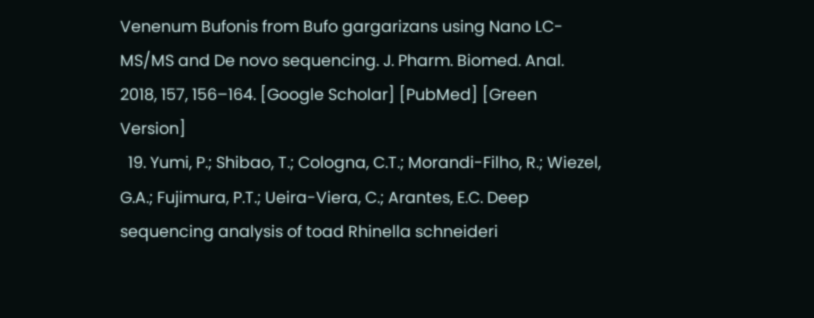Venenum Bufonis from Bufo gargarizans using Nano LC-MS/MS and De novo sequencing. J. Pharm. Biomed. Anal. 2018, 157, 156–164. [Google Scholar] [PubMed] [Green Version]
  19. Yumi, P.; Shibao, T.; Cologna, C.T.; Morandi-Filho, R.; Wiezel, G.A.; Fujimura, P.T.; Ueira-Viera, C.; Arantes, E.C. Deep sequencing analysis of toad Rhinella schneideri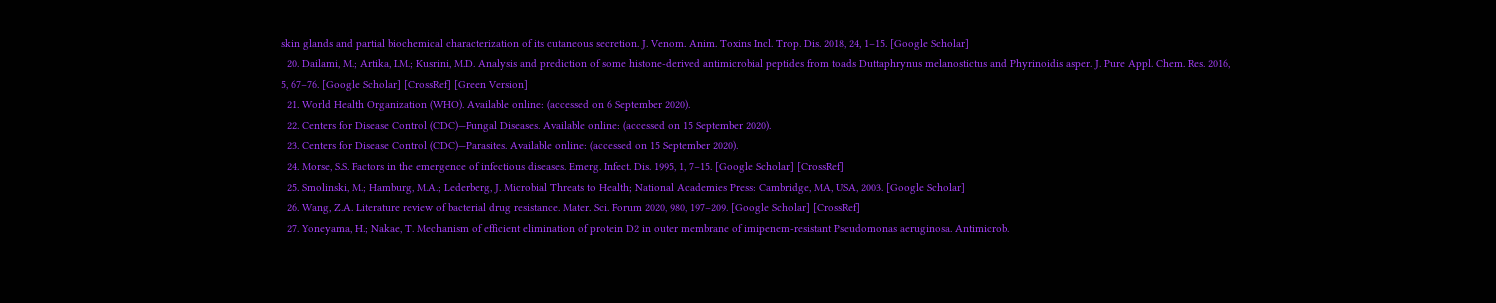skin glands and partial biochemical characterization of its cutaneous secretion. J. Venom. Anim. Toxins Incl. Trop. Dis. 2018, 24, 1–15. [Google Scholar]
  20. Dailami, M.; Artika, I.M.; Kusrini, M.D. Analysis and prediction of some histone-derived antimicrobial peptides from toads Duttaphrynus melanostictus and Phyrinoidis asper. J. Pure Appl. Chem. Res. 2016, 5, 67–76. [Google Scholar] [CrossRef] [Green Version]
  21. World Health Organization (WHO). Available online: (accessed on 6 September 2020).
  22. Centers for Disease Control (CDC)—Fungal Diseases. Available online: (accessed on 15 September 2020).
  23. Centers for Disease Control (CDC)—Parasites. Available online: (accessed on 15 September 2020).
  24. Morse, S.S. Factors in the emergence of infectious diseases. Emerg. Infect. Dis. 1995, 1, 7–15. [Google Scholar] [CrossRef]
  25. Smolinski, M.; Hamburg, M.A.; Lederberg, J. Microbial Threats to Health; National Academies Press: Cambridge, MA, USA, 2003. [Google Scholar]
  26. Wang, Z.A. Literature review of bacterial drug resistance. Mater. Sci. Forum 2020, 980, 197–209. [Google Scholar] [CrossRef]
  27. Yoneyama, H.; Nakae, T. Mechanism of efficient elimination of protein D2 in outer membrane of imipenem-resistant Pseudomonas aeruginosa. Antimicrob.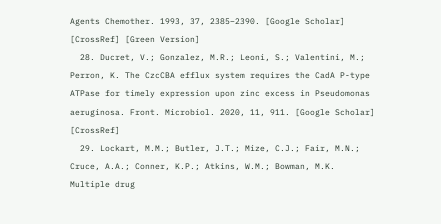Agents Chemother. 1993, 37, 2385–2390. [Google Scholar] [CrossRef] [Green Version]
  28. Ducret, V.; Gonzalez, M.R.; Leoni, S.; Valentini, M.; Perron, K. The CzcCBA efflux system requires the CadA P-type ATPase for timely expression upon zinc excess in Pseudomonas aeruginosa. Front. Microbiol. 2020, 11, 911. [Google Scholar] [CrossRef]
  29. Lockart, M.M.; Butler, J.T.; Mize, C.J.; Fair, M.N.; Cruce, A.A.; Conner, K.P.; Atkins, W.M.; Bowman, M.K. Multiple drug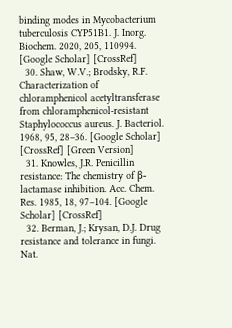binding modes in Mycobacterium tuberculosis CYP51B1. J. Inorg. Biochem. 2020, 205, 110994. [Google Scholar] [CrossRef]
  30. Shaw, W.V.; Brodsky, R.F. Characterization of chloramphenicol acetyltransferase from chloramphenicol-resistant Staphylococcus aureus. J. Bacteriol. 1968, 95, 28–36. [Google Scholar] [CrossRef] [Green Version]
  31. Knowles, J.R. Penicillin resistance: The chemistry of β-lactamase inhibition. Acc. Chem. Res. 1985, 18, 97–104. [Google Scholar] [CrossRef]
  32. Berman, J.; Krysan, D.J. Drug resistance and tolerance in fungi. Nat.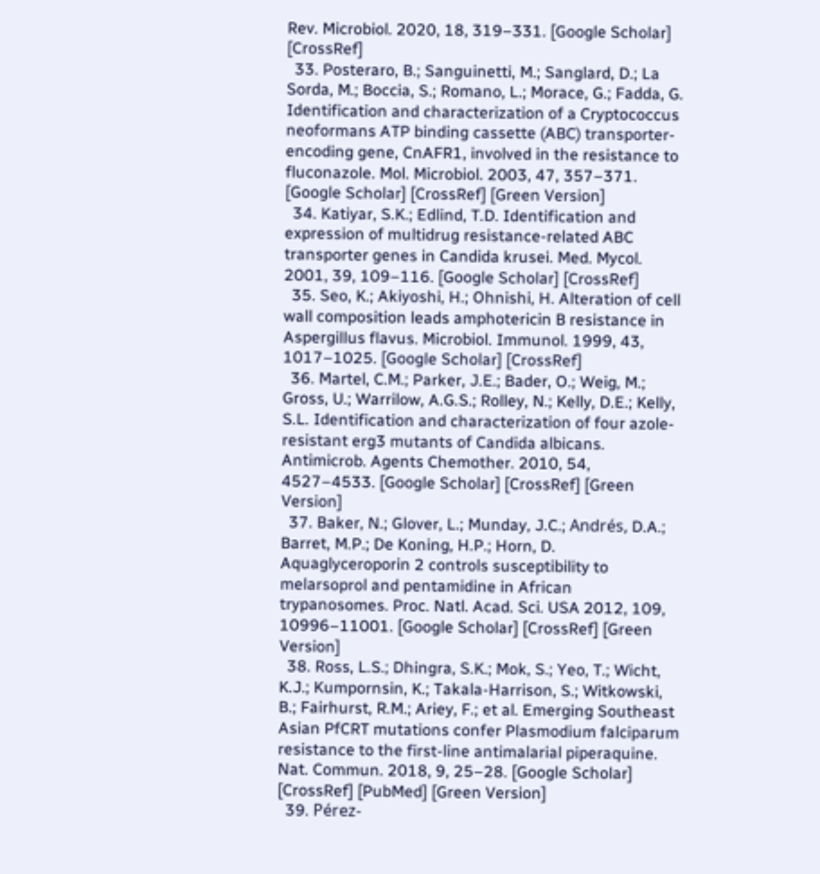Rev. Microbiol. 2020, 18, 319–331. [Google Scholar] [CrossRef]
  33. Posteraro, B.; Sanguinetti, M.; Sanglard, D.; La Sorda, M.; Boccia, S.; Romano, L.; Morace, G.; Fadda, G. Identification and characterization of a Cryptococcus neoformans ATP binding cassette (ABC) transporter-encoding gene, CnAFR1, involved in the resistance to fluconazole. Mol. Microbiol. 2003, 47, 357–371. [Google Scholar] [CrossRef] [Green Version]
  34. Katiyar, S.K.; Edlind, T.D. Identification and expression of multidrug resistance-related ABC transporter genes in Candida krusei. Med. Mycol. 2001, 39, 109–116. [Google Scholar] [CrossRef]
  35. Seo, K.; Akiyoshi, H.; Ohnishi, H. Alteration of cell wall composition leads amphotericin B resistance in Aspergillus flavus. Microbiol. Immunol. 1999, 43, 1017–1025. [Google Scholar] [CrossRef]
  36. Martel, C.M.; Parker, J.E.; Bader, O.; Weig, M.; Gross, U.; Warrilow, A.G.S.; Rolley, N.; Kelly, D.E.; Kelly, S.L. Identification and characterization of four azole-resistant erg3 mutants of Candida albicans. Antimicrob. Agents Chemother. 2010, 54, 4527–4533. [Google Scholar] [CrossRef] [Green Version]
  37. Baker, N.; Glover, L.; Munday, J.C.; Andrés, D.A.; Barret, M.P.; De Koning, H.P.; Horn, D. Aquaglyceroporin 2 controls susceptibility to melarsoprol and pentamidine in African trypanosomes. Proc. Natl. Acad. Sci. USA 2012, 109, 10996–11001. [Google Scholar] [CrossRef] [Green Version]
  38. Ross, L.S.; Dhingra, S.K.; Mok, S.; Yeo, T.; Wicht, K.J.; Kumpornsin, K.; Takala-Harrison, S.; Witkowski, B.; Fairhurst, R.M.; Ariey, F.; et al. Emerging Southeast Asian PfCRT mutations confer Plasmodium falciparum resistance to the first-line antimalarial piperaquine. Nat. Commun. 2018, 9, 25–28. [Google Scholar] [CrossRef] [PubMed] [Green Version]
  39. Pérez-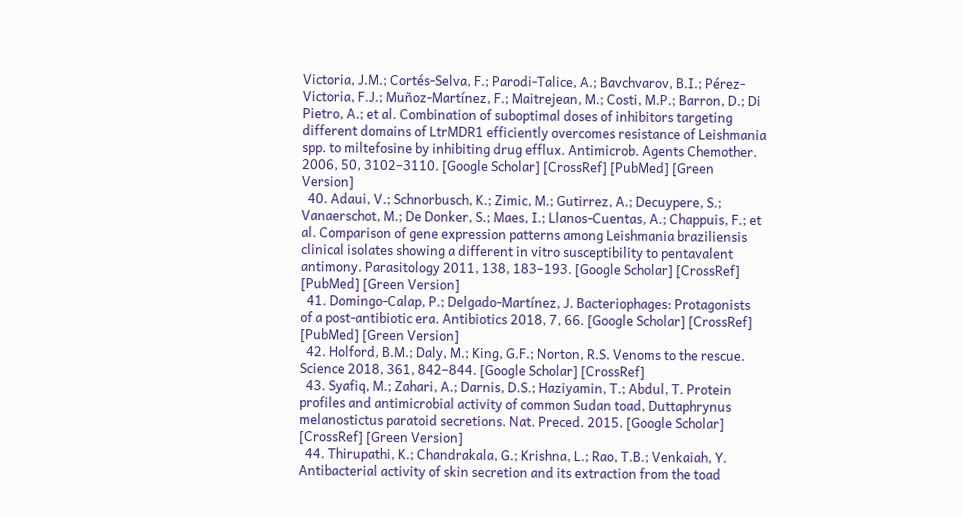Victoria, J.M.; Cortés-Selva, F.; Parodi-Talice, A.; Bavchvarov, B.I.; Pérez-Victoria, F.J.; Muñoz-Martínez, F.; Maitrejean, M.; Costi, M.P.; Barron, D.; Di Pietro, A.; et al. Combination of suboptimal doses of inhibitors targeting different domains of LtrMDR1 efficiently overcomes resistance of Leishmania spp. to miltefosine by inhibiting drug efflux. Antimicrob. Agents Chemother. 2006, 50, 3102–3110. [Google Scholar] [CrossRef] [PubMed] [Green Version]
  40. Adaui, V.; Schnorbusch, K.; Zimic, M.; Gutirrez, A.; Decuypere, S.; Vanaerschot, M.; De Donker, S.; Maes, I.; Llanos-Cuentas, A.; Chappuis, F.; et al. Comparison of gene expression patterns among Leishmania braziliensis clinical isolates showing a different in vitro susceptibility to pentavalent antimony. Parasitology 2011, 138, 183–193. [Google Scholar] [CrossRef] [PubMed] [Green Version]
  41. Domingo-Calap, P.; Delgado-Martínez, J. Bacteriophages: Protagonists of a post-antibiotic era. Antibiotics 2018, 7, 66. [Google Scholar] [CrossRef] [PubMed] [Green Version]
  42. Holford, B.M.; Daly, M.; King, G.F.; Norton, R.S. Venoms to the rescue. Science 2018, 361, 842–844. [Google Scholar] [CrossRef]
  43. Syafiq, M.; Zahari, A.; Darnis, D.S.; Haziyamin, T.; Abdul, T. Protein profiles and antimicrobial activity of common Sudan toad, Duttaphrynus melanostictus paratoid secretions. Nat. Preced. 2015. [Google Scholar] [CrossRef] [Green Version]
  44. Thirupathi, K.; Chandrakala, G.; Krishna, L.; Rao, T.B.; Venkaiah, Y. Antibacterial activity of skin secretion and its extraction from the toad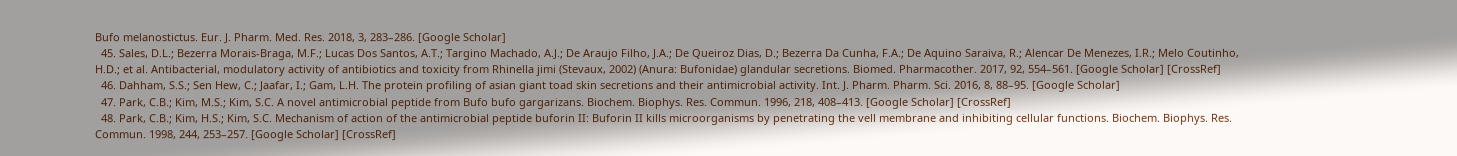Bufo melanostictus. Eur. J. Pharm. Med. Res. 2018, 3, 283–286. [Google Scholar]
  45. Sales, D.L.; Bezerra Morais-Braga, M.F.; Lucas Dos Santos, A.T.; Targino Machado, A.J.; De Araujo Filho, J.A.; De Queiroz Dias, D.; Bezerra Da Cunha, F.A.; De Aquino Saraiva, R.; Alencar De Menezes, I.R.; Melo Coutinho, H.D.; et al. Antibacterial, modulatory activity of antibiotics and toxicity from Rhinella jimi (Stevaux, 2002) (Anura: Bufonidae) glandular secretions. Biomed. Pharmacother. 2017, 92, 554–561. [Google Scholar] [CrossRef]
  46. Dahham, S.S.; Sen Hew, C.; Jaafar, I.; Gam, L.H. The protein profiling of asian giant toad skin secretions and their antimicrobial activity. Int. J. Pharm. Pharm. Sci. 2016, 8, 88–95. [Google Scholar]
  47. Park, C.B.; Kim, M.S.; Kim, S.C. A novel antimicrobial peptide from Bufo bufo gargarizans. Biochem. Biophys. Res. Commun. 1996, 218, 408–413. [Google Scholar] [CrossRef]
  48. Park, C.B.; Kim, H.S.; Kim, S.C. Mechanism of action of the antimicrobial peptide buforin II: Buforin II kills microorganisms by penetrating the vell membrane and inhibiting cellular functions. Biochem. Biophys. Res. Commun. 1998, 244, 253–257. [Google Scholar] [CrossRef]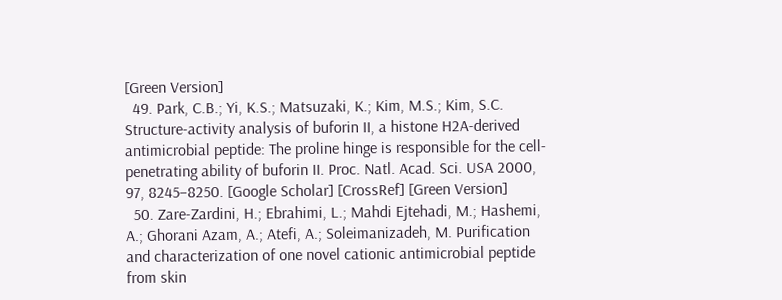[Green Version]
  49. Park, C.B.; Yi, K.S.; Matsuzaki, K.; Kim, M.S.; Kim, S.C. Structure-activity analysis of buforin II, a histone H2A-derived antimicrobial peptide: The proline hinge is responsible for the cell-penetrating ability of buforin II. Proc. Natl. Acad. Sci. USA 2000, 97, 8245–8250. [Google Scholar] [CrossRef] [Green Version]
  50. Zare-Zardini, H.; Ebrahimi, L.; Mahdi Ejtehadi, M.; Hashemi, A.; Ghorani Azam, A.; Atefi, A.; Soleimanizadeh, M. Purification and characterization of one novel cationic antimicrobial peptide from skin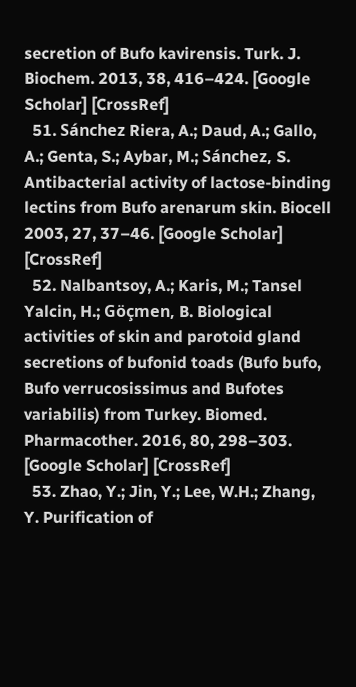secretion of Bufo kavirensis. Turk. J. Biochem. 2013, 38, 416–424. [Google Scholar] [CrossRef]
  51. Sánchez Riera, A.; Daud, A.; Gallo, A.; Genta, S.; Aybar, M.; Sánchez, S. Antibacterial activity of lactose-binding lectins from Bufo arenarum skin. Biocell 2003, 27, 37–46. [Google Scholar] [CrossRef]
  52. Nalbantsoy, A.; Karis, M.; Tansel Yalcin, H.; Göçmen, B. Biological activities of skin and parotoid gland secretions of bufonid toads (Bufo bufo, Bufo verrucosissimus and Bufotes variabilis) from Turkey. Biomed. Pharmacother. 2016, 80, 298–303. [Google Scholar] [CrossRef]
  53. Zhao, Y.; Jin, Y.; Lee, W.H.; Zhang, Y. Purification of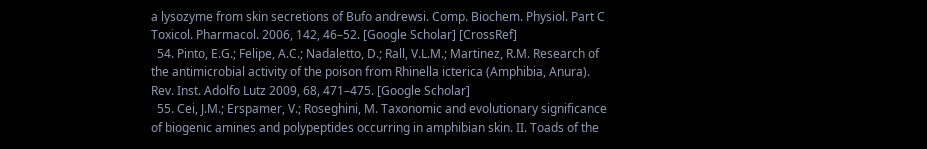a lysozyme from skin secretions of Bufo andrewsi. Comp. Biochem. Physiol. Part C Toxicol. Pharmacol. 2006, 142, 46–52. [Google Scholar] [CrossRef]
  54. Pinto, E.G.; Felipe, A.C.; Nadaletto, D.; Rall, V.L.M.; Martinez, R.M. Research of the antimicrobial activity of the poison from Rhinella icterica (Amphibia, Anura). Rev. Inst. Adolfo Lutz 2009, 68, 471–475. [Google Scholar]
  55. Cei, J.M.; Erspamer, V.; Roseghini, M. Taxonomic and evolutionary significance of biogenic amines and polypeptides occurring in amphibian skin. II. Toads of the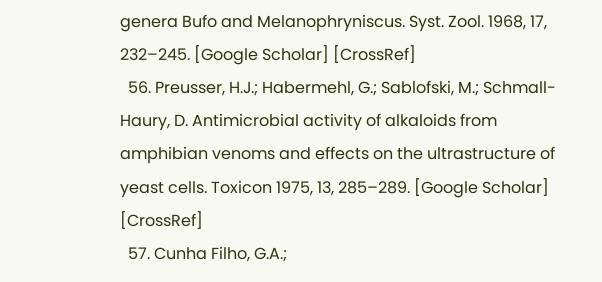genera Bufo and Melanophryniscus. Syst. Zool. 1968, 17, 232–245. [Google Scholar] [CrossRef]
  56. Preusser, H.J.; Habermehl, G.; Sablofski, M.; Schmall-Haury, D. Antimicrobial activity of alkaloids from amphibian venoms and effects on the ultrastructure of yeast cells. Toxicon 1975, 13, 285–289. [Google Scholar] [CrossRef]
  57. Cunha Filho, G.A.;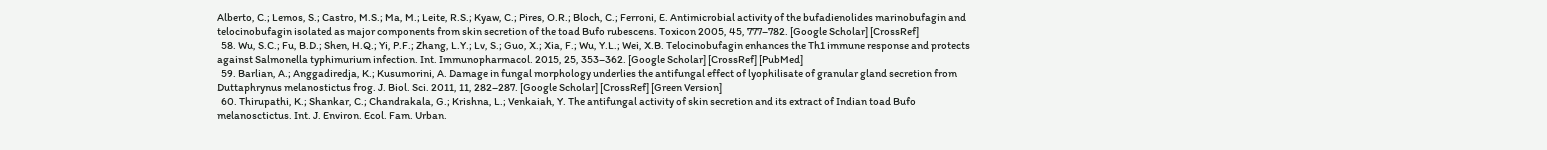Alberto, C.; Lemos, S.; Castro, M.S.; Ma, M.; Leite, R.S.; Kyaw, C.; Pires, O.R.; Bloch, C.; Ferroni, E. Antimicrobial activity of the bufadienolides marinobufagin and telocinobufagin isolated as major components from skin secretion of the toad Bufo rubescens. Toxicon 2005, 45, 777–782. [Google Scholar] [CrossRef]
  58. Wu, S.C.; Fu, B.D.; Shen, H.Q.; Yi, P.F.; Zhang, L.Y.; Lv, S.; Guo, X.; Xia, F.; Wu, Y.L.; Wei, X.B. Telocinobufagin enhances the Th1 immune response and protects against Salmonella typhimurium infection. Int. Immunopharmacol. 2015, 25, 353–362. [Google Scholar] [CrossRef] [PubMed]
  59. Barlian, A.; Anggadiredja, K.; Kusumorini, A. Damage in fungal morphology underlies the antifungal effect of lyophilisate of granular gland secretion from Duttaphrynus melanostictus frog. J. Biol. Sci. 2011, 11, 282–287. [Google Scholar] [CrossRef] [Green Version]
  60. Thirupathi, K.; Shankar, C.; Chandrakala, G.; Krishna, L.; Venkaiah, Y. The antifungal activity of skin secretion and its extract of Indian toad Bufo melanosctictus. Int. J. Environ. Ecol. Fam. Urban.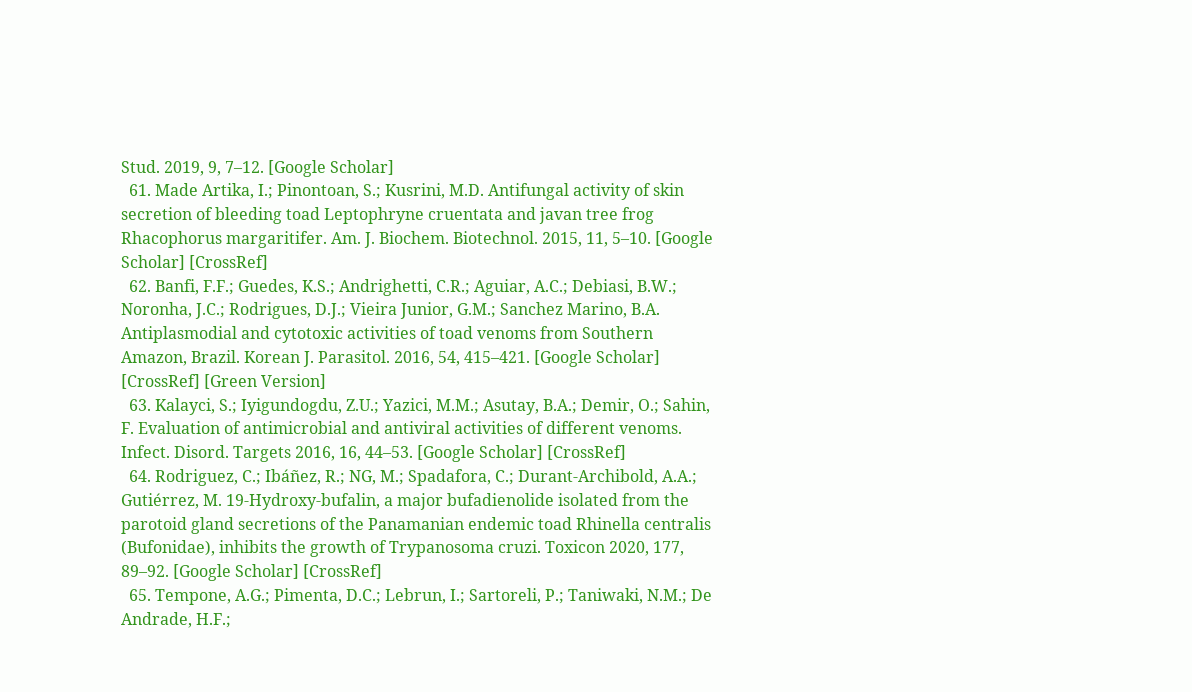Stud. 2019, 9, 7–12. [Google Scholar]
  61. Made Artika, I.; Pinontoan, S.; Kusrini, M.D. Antifungal activity of skin secretion of bleeding toad Leptophryne cruentata and javan tree frog Rhacophorus margaritifer. Am. J. Biochem. Biotechnol. 2015, 11, 5–10. [Google Scholar] [CrossRef]
  62. Banfi, F.F.; Guedes, K.S.; Andrighetti, C.R.; Aguiar, A.C.; Debiasi, B.W.; Noronha, J.C.; Rodrigues, D.J.; Vieira Junior, G.M.; Sanchez Marino, B.A. Antiplasmodial and cytotoxic activities of toad venoms from Southern Amazon, Brazil. Korean J. Parasitol. 2016, 54, 415–421. [Google Scholar] [CrossRef] [Green Version]
  63. Kalayci, S.; Iyigundogdu, Z.U.; Yazici, M.M.; Asutay, B.A.; Demir, O.; Sahin, F. Evaluation of antimicrobial and antiviral activities of different venoms. Infect. Disord. Targets 2016, 16, 44–53. [Google Scholar] [CrossRef]
  64. Rodriguez, C.; Ibáñez, R.; NG, M.; Spadafora, C.; Durant-Archibold, A.A.; Gutiérrez, M. 19-Hydroxy-bufalin, a major bufadienolide isolated from the parotoid gland secretions of the Panamanian endemic toad Rhinella centralis (Bufonidae), inhibits the growth of Trypanosoma cruzi. Toxicon 2020, 177, 89–92. [Google Scholar] [CrossRef]
  65. Tempone, A.G.; Pimenta, D.C.; Lebrun, I.; Sartoreli, P.; Taniwaki, N.M.; De Andrade, H.F.;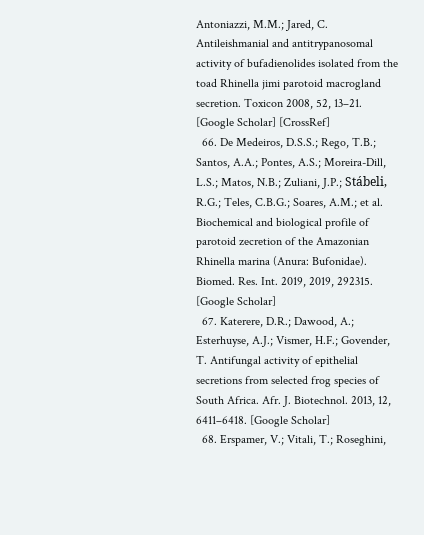Antoniazzi, M.M.; Jared, C. Antileishmanial and antitrypanosomal activity of bufadienolides isolated from the toad Rhinella jimi parotoid macrogland secretion. Toxicon 2008, 52, 13–21. [Google Scholar] [CrossRef]
  66. De Medeiros, D.S.S.; Rego, T.B.; Santos, A.A.; Pontes, A.S.; Moreira-Dill, L.S.; Matos, N.B.; Zuliani, J.P.; Stábeli, R.G.; Teles, C.B.G.; Soares, A.M.; et al. Biochemical and biological profile of parotoid zecretion of the Amazonian Rhinella marina (Anura: Bufonidae). Biomed. Res. Int. 2019, 2019, 292315. [Google Scholar]
  67. Katerere, D.R.; Dawood, A.; Esterhuyse, A.J.; Vismer, H.F.; Govender, T. Antifungal activity of epithelial secretions from selected frog species of South Africa. Afr. J. Biotechnol. 2013, 12, 6411–6418. [Google Scholar]
  68. Erspamer, V.; Vitali, T.; Roseghini,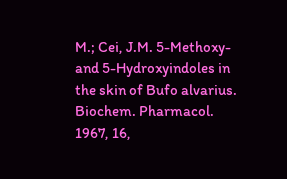M.; Cei, J.M. 5-Methoxy- and 5-Hydroxyindoles in the skin of Bufo alvarius. Biochem. Pharmacol. 1967, 16,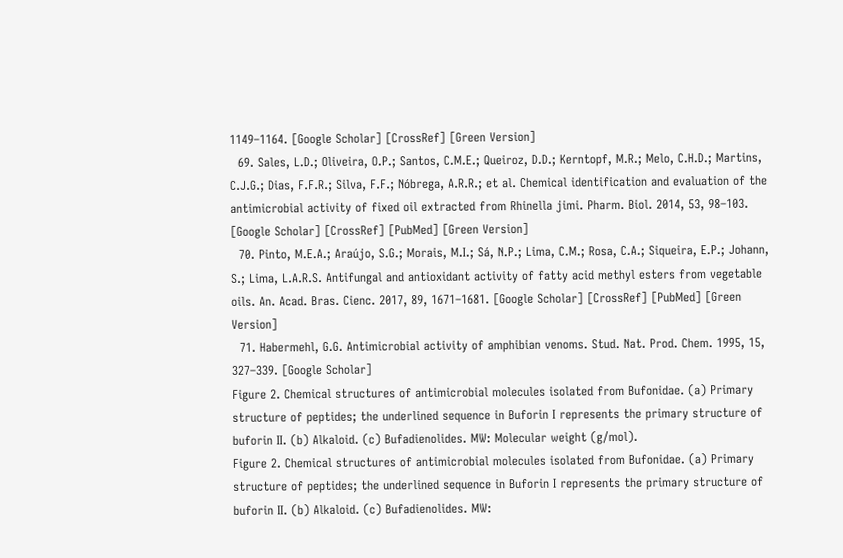1149–1164. [Google Scholar] [CrossRef] [Green Version]
  69. Sales, L.D.; Oliveira, O.P.; Santos, C.M.E.; Queiroz, D.D.; Kerntopf, M.R.; Melo, C.H.D.; Martins, C.J.G.; Dias, F.F.R.; Silva, F.F.; Nóbrega, A.R.R.; et al. Chemical identification and evaluation of the antimicrobial activity of fixed oil extracted from Rhinella jimi. Pharm. Biol. 2014, 53, 98–103. [Google Scholar] [CrossRef] [PubMed] [Green Version]
  70. Pinto, M.E.A.; Araújo, S.G.; Morais, M.I.; Sá, N.P.; Lima, C.M.; Rosa, C.A.; Siqueira, E.P.; Johann, S.; Lima, L.A.R.S. Antifungal and antioxidant activity of fatty acid methyl esters from vegetable oils. An. Acad. Bras. Cienc. 2017, 89, 1671–1681. [Google Scholar] [CrossRef] [PubMed] [Green Version]
  71. Habermehl, G.G. Antimicrobial activity of amphibian venoms. Stud. Nat. Prod. Chem. 1995, 15, 327–339. [Google Scholar]
Figure 2. Chemical structures of antimicrobial molecules isolated from Bufonidae. (a) Primary structure of peptides; the underlined sequence in Buforin I represents the primary structure of buforin II. (b) Alkaloid. (c) Bufadienolides. MW: Molecular weight (g/mol).
Figure 2. Chemical structures of antimicrobial molecules isolated from Bufonidae. (a) Primary structure of peptides; the underlined sequence in Buforin I represents the primary structure of buforin II. (b) Alkaloid. (c) Bufadienolides. MW: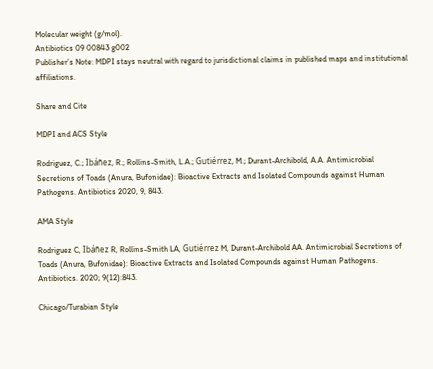Molecular weight (g/mol).
Antibiotics 09 00843 g002
Publisher’s Note: MDPI stays neutral with regard to jurisdictional claims in published maps and institutional affiliations.

Share and Cite

MDPI and ACS Style

Rodriguez, C.; Ibáñez, R.; Rollins-Smith, L.A.; Gutiérrez, M.; Durant-Archibold, A.A. Antimicrobial Secretions of Toads (Anura, Bufonidae): Bioactive Extracts and Isolated Compounds against Human Pathogens. Antibiotics 2020, 9, 843.

AMA Style

Rodriguez C, Ibáñez R, Rollins-Smith LA, Gutiérrez M, Durant-Archibold AA. Antimicrobial Secretions of Toads (Anura, Bufonidae): Bioactive Extracts and Isolated Compounds against Human Pathogens. Antibiotics. 2020; 9(12):843.

Chicago/Turabian Style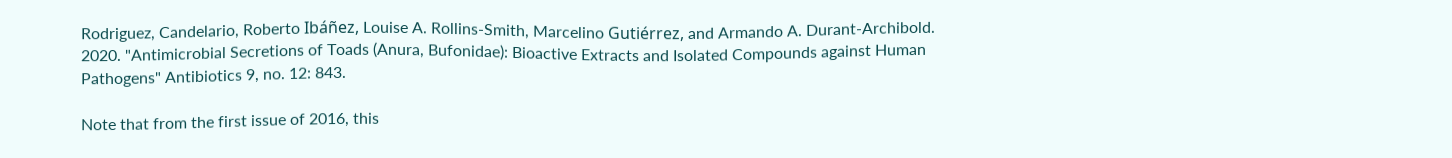Rodriguez, Candelario, Roberto Ibáñez, Louise A. Rollins-Smith, Marcelino Gutiérrez, and Armando A. Durant-Archibold. 2020. "Antimicrobial Secretions of Toads (Anura, Bufonidae): Bioactive Extracts and Isolated Compounds against Human Pathogens" Antibiotics 9, no. 12: 843.

Note that from the first issue of 2016, this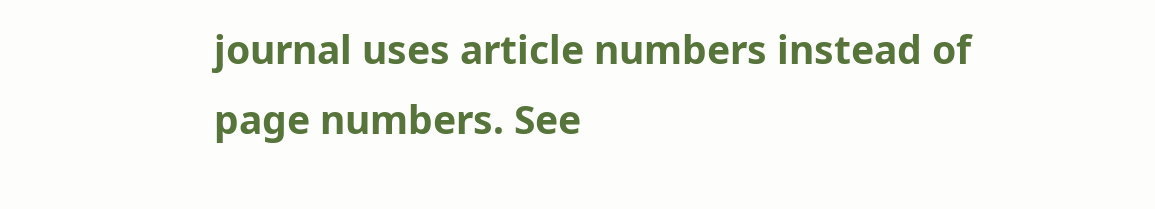journal uses article numbers instead of page numbers. See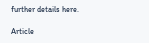further details here.

Article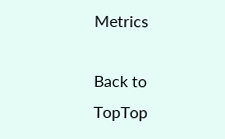Metrics

Back to TopTop